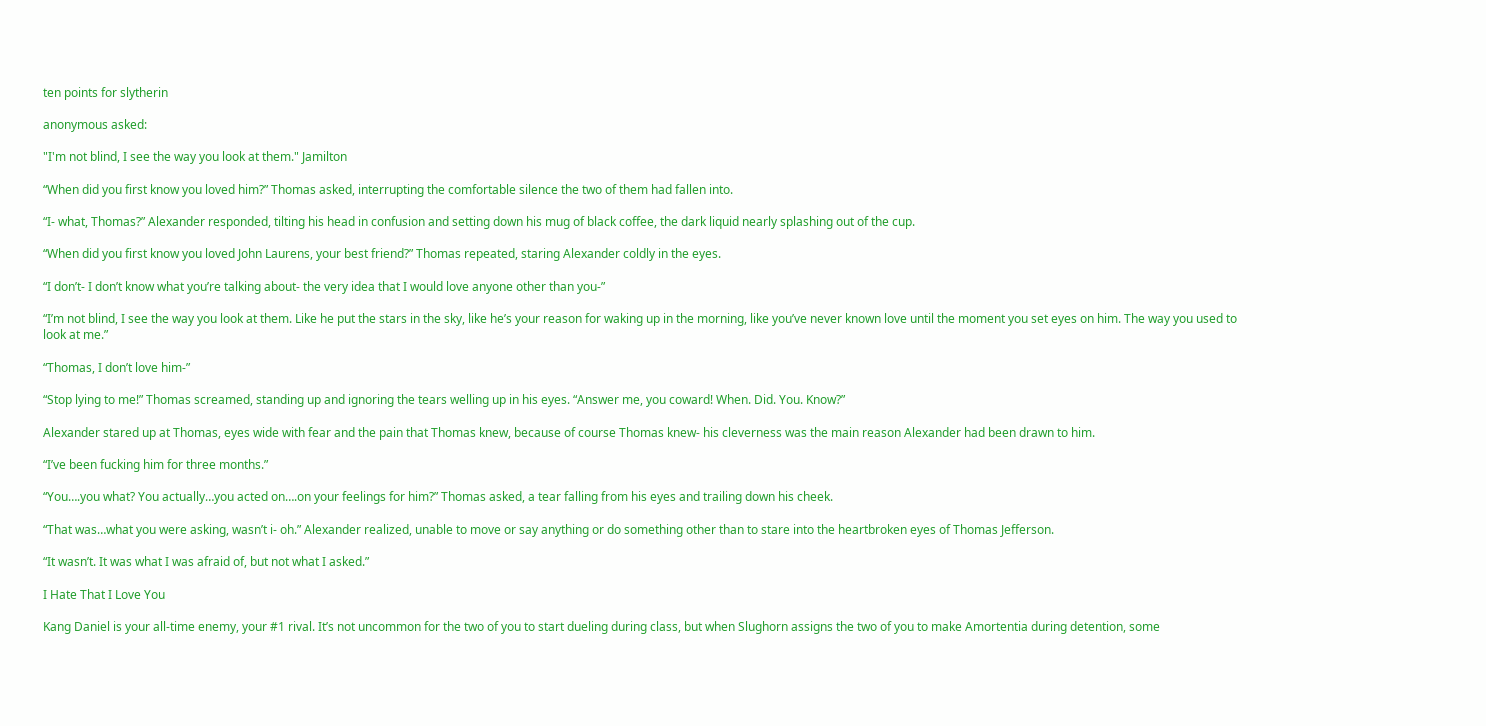ten points for slytherin

anonymous asked:

"I'm not blind, I see the way you look at them." Jamilton

“When did you first know you loved him?” Thomas asked, interrupting the comfortable silence the two of them had fallen into.

“I- what, Thomas?” Alexander responded, tilting his head in confusion and setting down his mug of black coffee, the dark liquid nearly splashing out of the cup.

“When did you first know you loved John Laurens, your best friend?” Thomas repeated, staring Alexander coldly in the eyes.

“I don’t- I don’t know what you’re talking about- the very idea that I would love anyone other than you-”

“I’m not blind, I see the way you look at them. Like he put the stars in the sky, like he’s your reason for waking up in the morning, like you’ve never known love until the moment you set eyes on him. The way you used to look at me.”

“Thomas, I don’t love him-”

“Stop lying to me!” Thomas screamed, standing up and ignoring the tears welling up in his eyes. “Answer me, you coward! When. Did. You. Know?”

Alexander stared up at Thomas, eyes wide with fear and the pain that Thomas knew, because of course Thomas knew- his cleverness was the main reason Alexander had been drawn to him.

“I’ve been fucking him for three months.”

“You….you what? You actually…you acted on….on your feelings for him?” Thomas asked, a tear falling from his eyes and trailing down his cheek.

“That was…what you were asking, wasn’t i- oh.” Alexander realized, unable to move or say anything or do something other than to stare into the heartbroken eyes of Thomas Jefferson.

“It wasn’t. It was what I was afraid of, but not what I asked.”

I Hate That I Love You

Kang Daniel is your all-time enemy, your #1 rival. It’s not uncommon for the two of you to start dueling during class, but when Slughorn assigns the two of you to make Amortentia during detention, some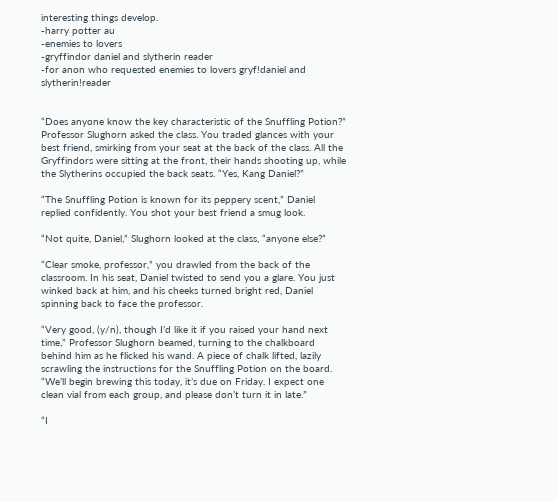interesting things develop.
-harry potter au
-enemies to lovers
-gryffindor daniel and slytherin reader
-for anon who requested enemies to lovers gryf!daniel and slytherin!reader


“Does anyone know the key characteristic of the Snuffling Potion?” Professor Slughorn asked the class. You traded glances with your best friend, smirking from your seat at the back of the class. All the Gryffindors were sitting at the front, their hands shooting up, while the Slytherins occupied the back seats. “Yes, Kang Daniel?”

“The Snuffling Potion is known for its peppery scent,” Daniel replied confidently. You shot your best friend a smug look.

“Not quite, Daniel,” Slughorn looked at the class, “anyone else?”

“Clear smoke, professor,” you drawled from the back of the classroom. In his seat, Daniel twisted to send you a glare. You just winked back at him, and his cheeks turned bright red, Daniel spinning back to face the professor.

“Very good, (y/n), though I’d like it if you raised your hand next time,” Professor Slughorn beamed, turning to the chalkboard behind him as he flicked his wand. A piece of chalk lifted, lazily scrawling the instructions for the Snuffling Potion on the board. “We’ll begin brewing this today, it’s due on Friday. I expect one clean vial from each group, and please don’t turn it in late.”

“I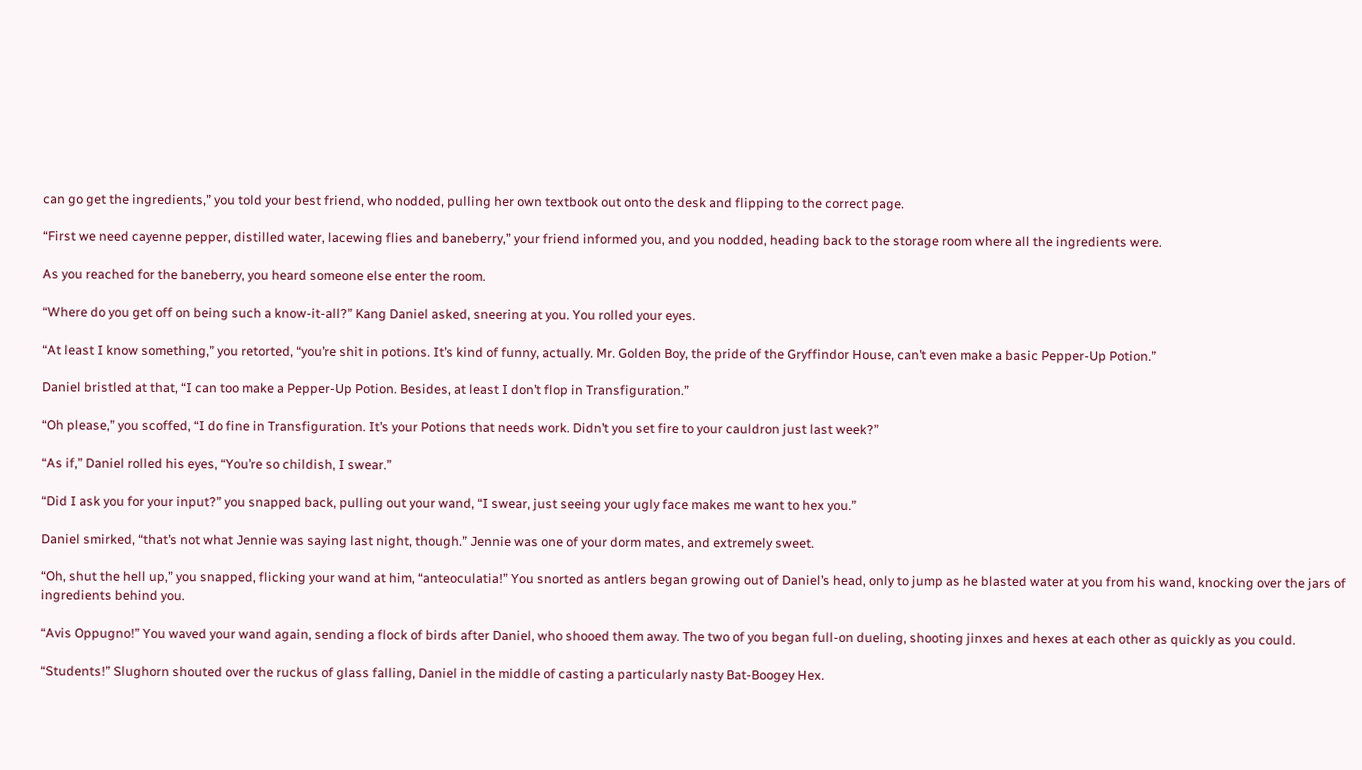can go get the ingredients,” you told your best friend, who nodded, pulling her own textbook out onto the desk and flipping to the correct page.

“First we need cayenne pepper, distilled water, lacewing flies and baneberry,” your friend informed you, and you nodded, heading back to the storage room where all the ingredients were.

As you reached for the baneberry, you heard someone else enter the room.

“Where do you get off on being such a know-it-all?” Kang Daniel asked, sneering at you. You rolled your eyes.

“At least I know something,” you retorted, “you’re shit in potions. It’s kind of funny, actually. Mr. Golden Boy, the pride of the Gryffindor House, can’t even make a basic Pepper-Up Potion.”

Daniel bristled at that, “I can too make a Pepper-Up Potion. Besides, at least I don’t flop in Transfiguration.”

“Oh please,” you scoffed, “I do fine in Transfiguration. It’s your Potions that needs work. Didn’t you set fire to your cauldron just last week?”

“As if,” Daniel rolled his eyes, “You’re so childish, I swear.”

“Did I ask you for your input?” you snapped back, pulling out your wand, “I swear, just seeing your ugly face makes me want to hex you.”

Daniel smirked, “that’s not what Jennie was saying last night, though.” Jennie was one of your dorm mates, and extremely sweet.

“Oh, shut the hell up,” you snapped, flicking your wand at him, “anteoculatia!” You snorted as antlers began growing out of Daniel’s head, only to jump as he blasted water at you from his wand, knocking over the jars of ingredients behind you.

“Avis Oppugno!” You waved your wand again, sending a flock of birds after Daniel, who shooed them away. The two of you began full-on dueling, shooting jinxes and hexes at each other as quickly as you could.

“Students!” Slughorn shouted over the ruckus of glass falling, Daniel in the middle of casting a particularly nasty Bat-Boogey Hex.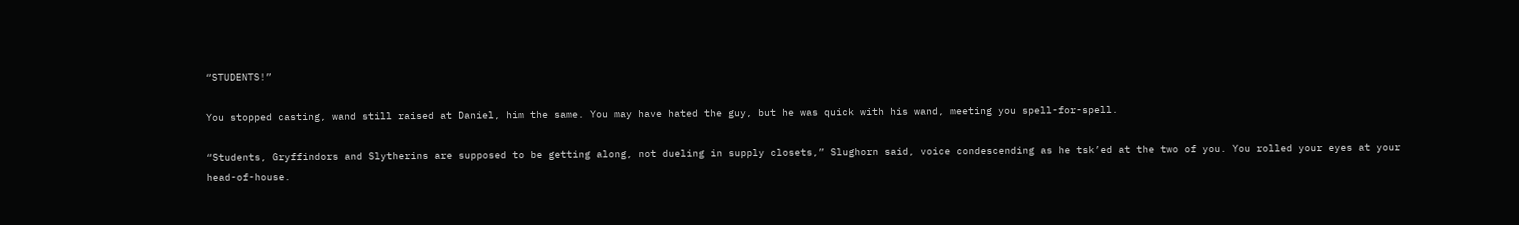“STUDENTS!”

You stopped casting, wand still raised at Daniel, him the same. You may have hated the guy, but he was quick with his wand, meeting you spell-for-spell.

“Students, Gryffindors and Slytherins are supposed to be getting along, not dueling in supply closets,” Slughorn said, voice condescending as he tsk’ed at the two of you. You rolled your eyes at your head-of-house.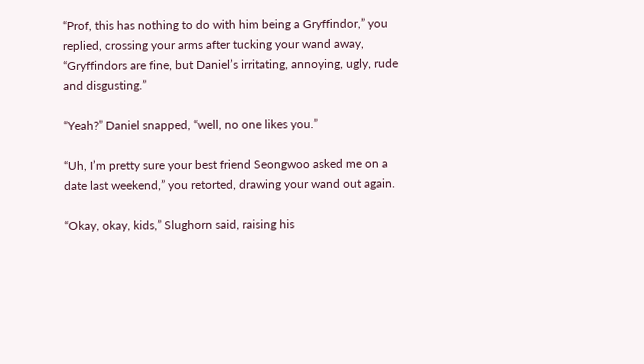“Prof, this has nothing to do with him being a Gryffindor,” you replied, crossing your arms after tucking your wand away, “Gryffindors are fine, but Daniel’s irritating, annoying, ugly, rude and disgusting.”

“Yeah?” Daniel snapped, “well, no one likes you.”

“Uh, I’m pretty sure your best friend Seongwoo asked me on a date last weekend,” you retorted, drawing your wand out again.

“Okay, okay, kids,” Slughorn said, raising his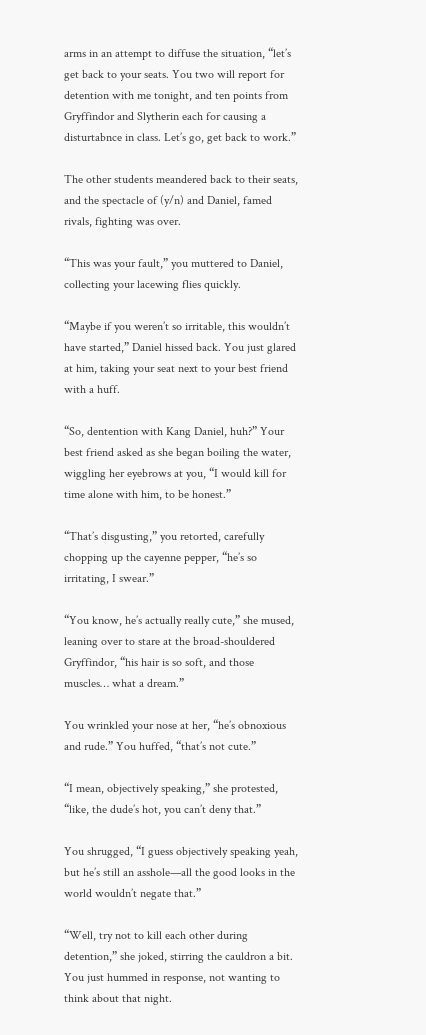arms in an attempt to diffuse the situation, “let’s get back to your seats. You two will report for detention with me tonight, and ten points from Gryffindor and Slytherin each for causing a disturtabnce in class. Let’s go, get back to work.”

The other students meandered back to their seats, and the spectacle of (y/n) and Daniel, famed rivals, fighting was over.

“This was your fault,” you muttered to Daniel, collecting your lacewing flies quickly.

“Maybe if you weren’t so irritable, this wouldn’t have started,” Daniel hissed back. You just glared at him, taking your seat next to your best friend with a huff.

“So, dentention with Kang Daniel, huh?” Your best friend asked as she began boiling the water, wiggling her eyebrows at you, “I would kill for time alone with him, to be honest.”

“That’s disgusting,” you retorted, carefully chopping up the cayenne pepper, “he’s so irritating, I swear.”

“You know, he’s actually really cute,” she mused, leaning over to stare at the broad-shouldered Gryffindor, “his hair is so soft, and those muscles… what a dream.”

You wrinkled your nose at her, “he’s obnoxious and rude.” You huffed, “that’s not cute.”

“I mean, objectively speaking,” she protested, “like, the dude’s hot, you can’t deny that.”

You shrugged, “I guess objectively speaking yeah, but he’s still an asshole—all the good looks in the world wouldn’t negate that.”

“Well, try not to kill each other during detention,” she joked, stirring the cauldron a bit. You just hummed in response, not wanting to think about that night.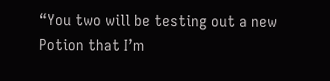“You two will be testing out a new Potion that I’m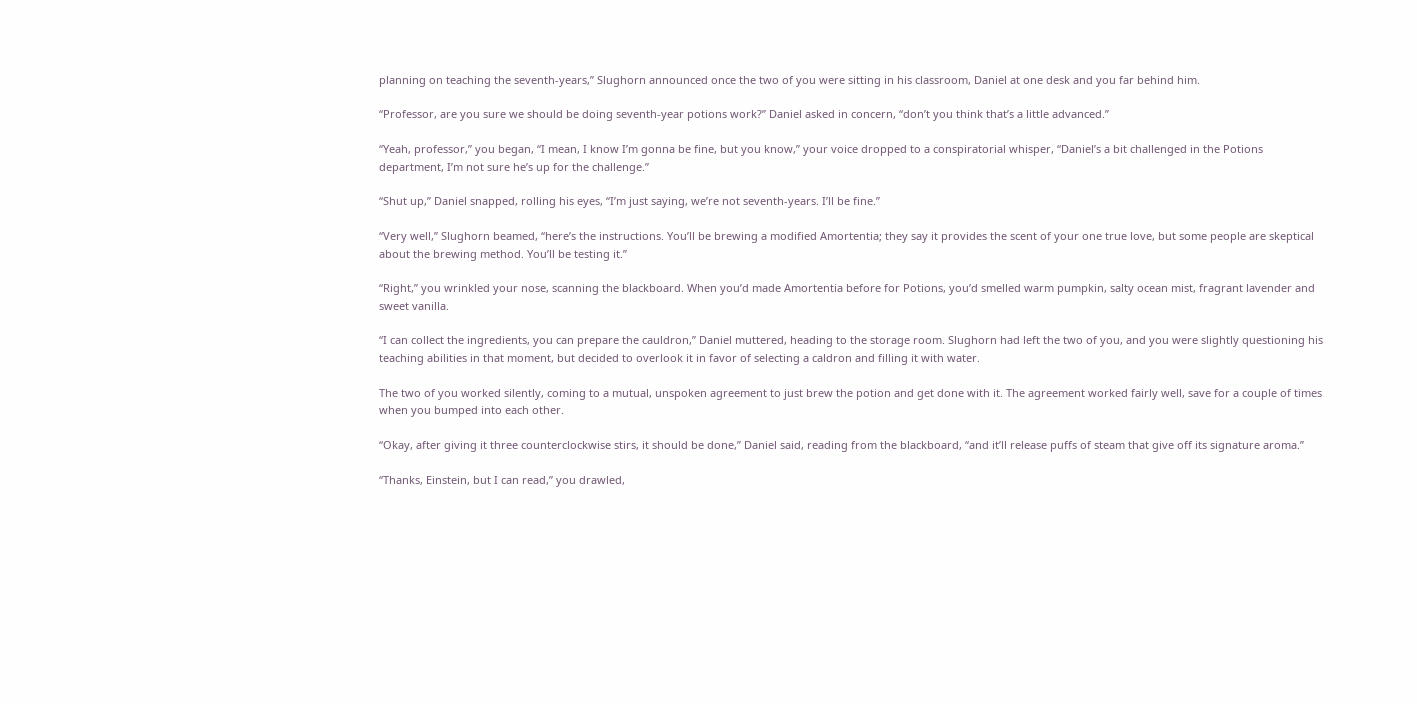planning on teaching the seventh-years,” Slughorn announced once the two of you were sitting in his classroom, Daniel at one desk and you far behind him.

“Professor, are you sure we should be doing seventh-year potions work?” Daniel asked in concern, “don’t you think that’s a little advanced.”

“Yeah, professor,” you began, “I mean, I know I’m gonna be fine, but you know,” your voice dropped to a conspiratorial whisper, “Daniel’s a bit challenged in the Potions department, I’m not sure he’s up for the challenge.”

“Shut up,” Daniel snapped, rolling his eyes, “I’m just saying, we’re not seventh-years. I’ll be fine.”

“Very well,” Slughorn beamed, “here’s the instructions. You’ll be brewing a modified Amortentia; they say it provides the scent of your one true love, but some people are skeptical about the brewing method. You’ll be testing it.”

“Right,” you wrinkled your nose, scanning the blackboard. When you’d made Amortentia before for Potions, you’d smelled warm pumpkin, salty ocean mist, fragrant lavender and sweet vanilla.

“I can collect the ingredients, you can prepare the cauldron,” Daniel muttered, heading to the storage room. Slughorn had left the two of you, and you were slightly questioning his teaching abilities in that moment, but decided to overlook it in favor of selecting a caldron and filling it with water.

The two of you worked silently, coming to a mutual, unspoken agreement to just brew the potion and get done with it. The agreement worked fairly well, save for a couple of times when you bumped into each other.

“Okay, after giving it three counterclockwise stirs, it should be done,” Daniel said, reading from the blackboard, “and it’ll release puffs of steam that give off its signature aroma.”

“Thanks, Einstein, but I can read,” you drawled,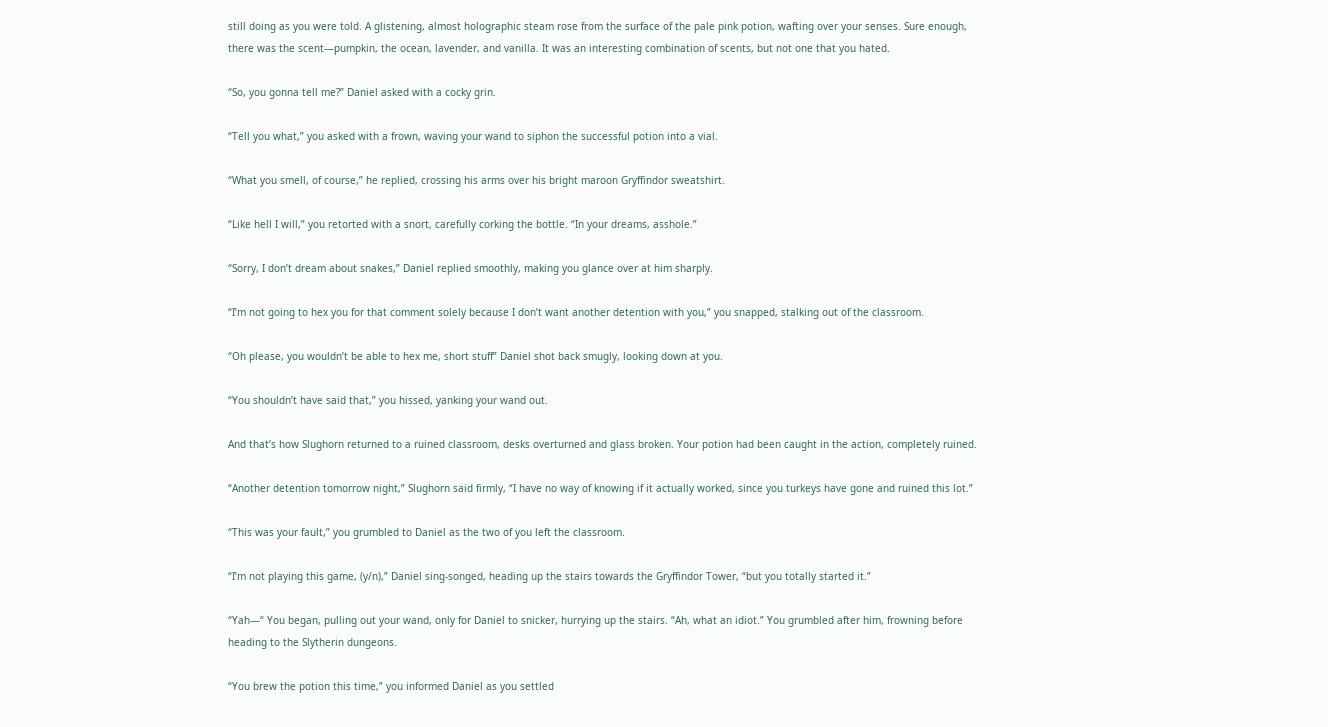still doing as you were told. A glistening, almost holographic steam rose from the surface of the pale pink potion, wafting over your senses. Sure enough, there was the scent—pumpkin, the ocean, lavender, and vanilla. It was an interesting combination of scents, but not one that you hated.

“So, you gonna tell me?” Daniel asked with a cocky grin.

“Tell you what,” you asked with a frown, waving your wand to siphon the successful potion into a vial.

“What you smell, of course,” he replied, crossing his arms over his bright maroon Gryffindor sweatshirt.

“Like hell I will,” you retorted with a snort, carefully corking the bottle. “In your dreams, asshole.”

“Sorry, I don’t dream about snakes,” Daniel replied smoothly, making you glance over at him sharply.

“I’m not going to hex you for that comment solely because I don’t want another detention with you,” you snapped, stalking out of the classroom.

“Oh please, you wouldn’t be able to hex me, short stuff” Daniel shot back smugly, looking down at you.

“You shouldn’t have said that,” you hissed, yanking your wand out.

And that’s how Slughorn returned to a ruined classroom, desks overturned and glass broken. Your potion had been caught in the action, completely ruined.

“Another detention tomorrow night,” Slughorn said firmly, “I have no way of knowing if it actually worked, since you turkeys have gone and ruined this lot.”

“This was your fault,” you grumbled to Daniel as the two of you left the classroom.

“I’m not playing this game, (y/n),” Daniel sing-songed, heading up the stairs towards the Gryffindor Tower, “but you totally started it.”

“Yah—“ You began, pulling out your wand, only for Daniel to snicker, hurrying up the stairs. “Ah, what an idiot.” You grumbled after him, frowning before heading to the Slytherin dungeons.

“You brew the potion this time,” you informed Daniel as you settled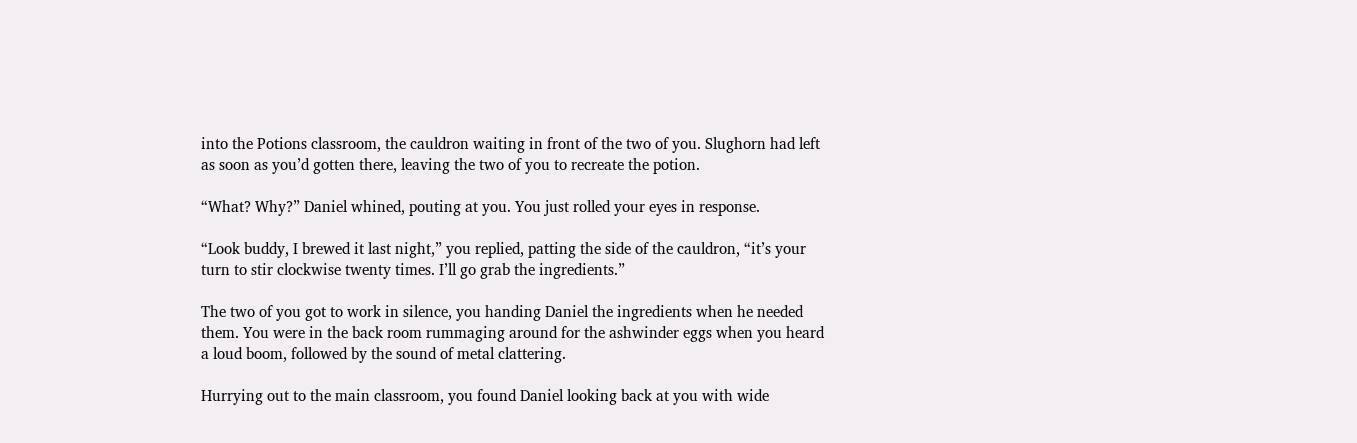into the Potions classroom, the cauldron waiting in front of the two of you. Slughorn had left as soon as you’d gotten there, leaving the two of you to recreate the potion.

“What? Why?” Daniel whined, pouting at you. You just rolled your eyes in response.

“Look buddy, I brewed it last night,” you replied, patting the side of the cauldron, “it’s your turn to stir clockwise twenty times. I’ll go grab the ingredients.”

The two of you got to work in silence, you handing Daniel the ingredients when he needed them. You were in the back room rummaging around for the ashwinder eggs when you heard a loud boom, followed by the sound of metal clattering.

Hurrying out to the main classroom, you found Daniel looking back at you with wide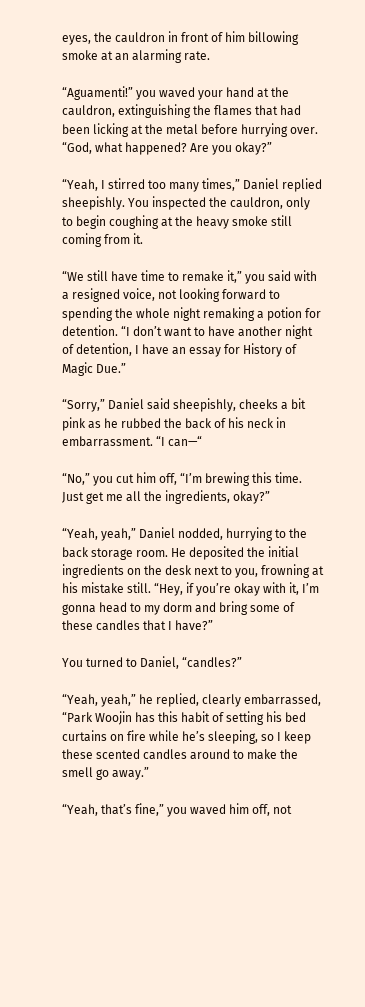eyes, the cauldron in front of him billowing smoke at an alarming rate.

“Aguamenti!” you waved your hand at the cauldron, extinguishing the flames that had been licking at the metal before hurrying over. “God, what happened? Are you okay?”

“Yeah, I stirred too many times,” Daniel replied sheepishly. You inspected the cauldron, only to begin coughing at the heavy smoke still coming from it.

“We still have time to remake it,” you said with a resigned voice, not looking forward to spending the whole night remaking a potion for detention. “I don’t want to have another night of detention, I have an essay for History of Magic Due.”

“Sorry,” Daniel said sheepishly, cheeks a bit pink as he rubbed the back of his neck in embarrassment. “I can—“

“No,” you cut him off, “I’m brewing this time. Just get me all the ingredients, okay?”

“Yeah, yeah,” Daniel nodded, hurrying to the back storage room. He deposited the initial ingredients on the desk next to you, frowning at his mistake still. “Hey, if you’re okay with it, I’m gonna head to my dorm and bring some of these candles that I have?”

You turned to Daniel, “candles?”

“Yeah, yeah,” he replied, clearly embarrassed, “Park Woojin has this habit of setting his bed curtains on fire while he’s sleeping, so I keep these scented candles around to make the smell go away.”

“Yeah, that’s fine,” you waved him off, not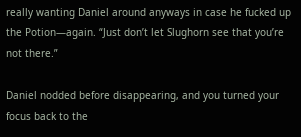really wanting Daniel around anyways in case he fucked up the Potion—again. “Just don’t let Slughorn see that you’re not there.”

Daniel nodded before disappearing, and you turned your focus back to the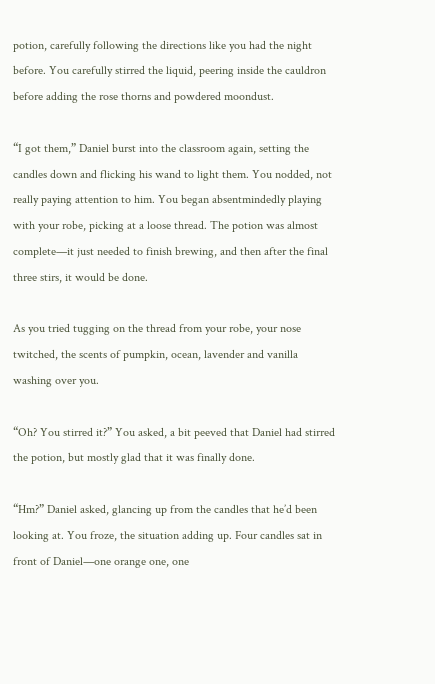potion, carefully following the directions like you had the night before. You carefully stirred the liquid, peering inside the cauldron before adding the rose thorns and powdered moondust.

“I got them,” Daniel burst into the classroom again, setting the candles down and flicking his wand to light them. You nodded, not really paying attention to him. You began absentmindedly playing with your robe, picking at a loose thread. The potion was almost complete—it just needed to finish brewing, and then after the final three stirs, it would be done.

As you tried tugging on the thread from your robe, your nose twitched, the scents of pumpkin, ocean, lavender and vanilla washing over you.

“Oh? You stirred it?” You asked, a bit peeved that Daniel had stirred the potion, but mostly glad that it was finally done.

“Hm?” Daniel asked, glancing up from the candles that he’d been looking at. You froze, the situation adding up. Four candles sat in front of Daniel—one orange one, one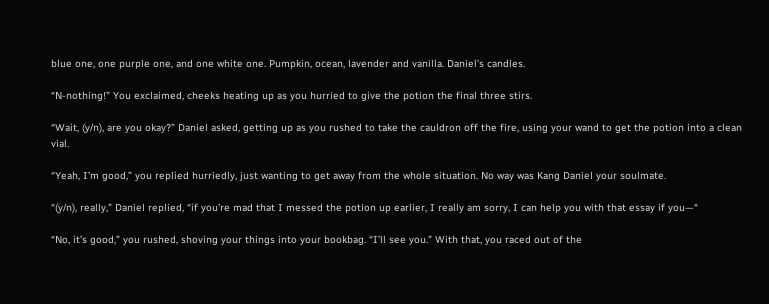blue one, one purple one, and one white one. Pumpkin, ocean, lavender and vanilla. Daniel’s candles.

“N-nothing!” You exclaimed, cheeks heating up as you hurried to give the potion the final three stirs.

“Wait, (y/n), are you okay?” Daniel asked, getting up as you rushed to take the cauldron off the fire, using your wand to get the potion into a clean vial.

“Yeah, I’m good,” you replied hurriedly, just wanting to get away from the whole situation. No way was Kang Daniel your soulmate.

“(y/n), really,” Daniel replied, “if you’re mad that I messed the potion up earlier, I really am sorry, I can help you with that essay if you—“

“No, it’s good,” you rushed, shoving your things into your bookbag. “I’ll see you.” With that, you raced out of the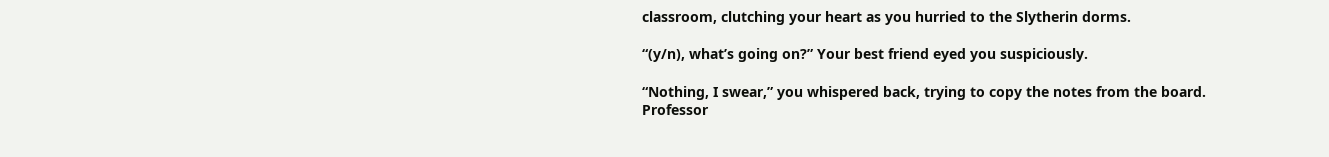classroom, clutching your heart as you hurried to the Slytherin dorms.

“(y/n), what’s going on?” Your best friend eyed you suspiciously.

“Nothing, I swear,” you whispered back, trying to copy the notes from the board. Professor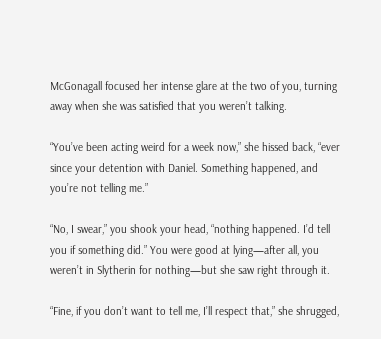McGonagall focused her intense glare at the two of you, turning away when she was satisfied that you weren’t talking.

“You’ve been acting weird for a week now,” she hissed back, “ever since your detention with Daniel. Something happened, and you’re not telling me.”

“No, I swear,” you shook your head, “nothing happened. I’d tell you if something did.” You were good at lying—after all, you weren’t in Slytherin for nothing—but she saw right through it.

“Fine, if you don’t want to tell me, I’ll respect that,” she shrugged,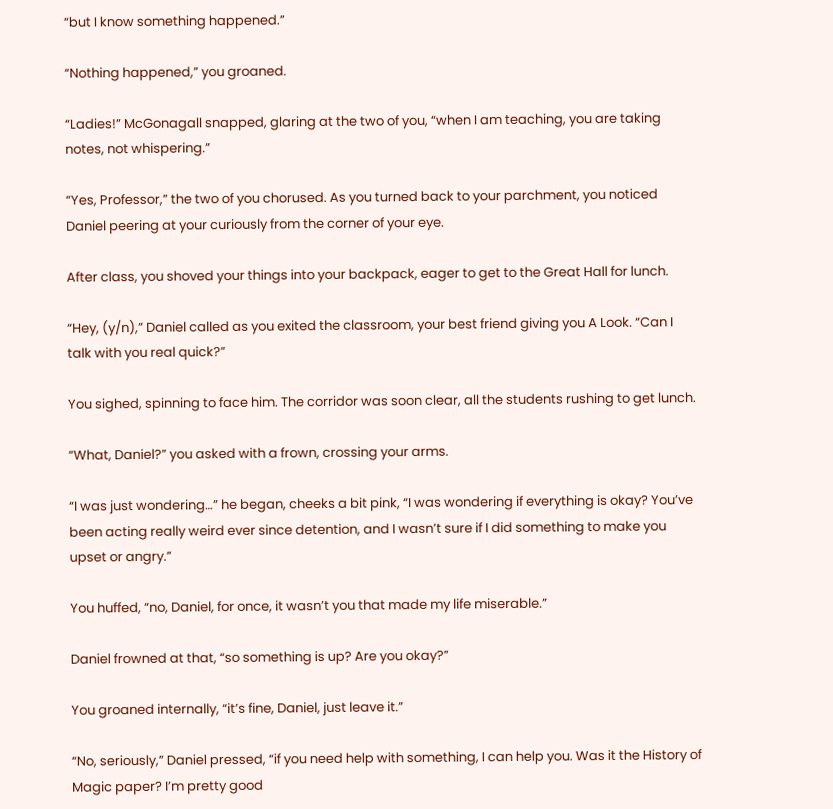“but I know something happened.”

“Nothing happened,” you groaned.

“Ladies!” McGonagall snapped, glaring at the two of you, “when I am teaching, you are taking notes, not whispering.”

“Yes, Professor,” the two of you chorused. As you turned back to your parchment, you noticed Daniel peering at your curiously from the corner of your eye.

After class, you shoved your things into your backpack, eager to get to the Great Hall for lunch.

“Hey, (y/n),” Daniel called as you exited the classroom, your best friend giving you A Look. “Can I talk with you real quick?”

You sighed, spinning to face him. The corridor was soon clear, all the students rushing to get lunch.

“What, Daniel?” you asked with a frown, crossing your arms.

“I was just wondering…” he began, cheeks a bit pink, “I was wondering if everything is okay? You’ve been acting really weird ever since detention, and I wasn’t sure if I did something to make you upset or angry.”

You huffed, “no, Daniel, for once, it wasn’t you that made my life miserable.”

Daniel frowned at that, “so something is up? Are you okay?”

You groaned internally, “it’s fine, Daniel, just leave it.”

“No, seriously,” Daniel pressed, “if you need help with something, I can help you. Was it the History of Magic paper? I’m pretty good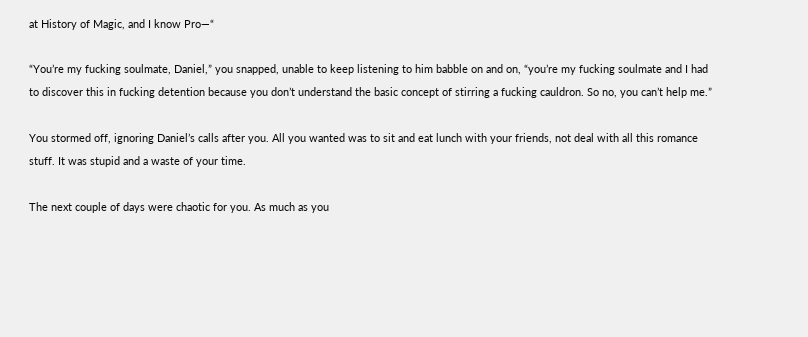at History of Magic, and I know Pro—“

“You’re my fucking soulmate, Daniel,” you snapped, unable to keep listening to him babble on and on, “you’re my fucking soulmate and I had to discover this in fucking detention because you don’t understand the basic concept of stirring a fucking cauldron. So no, you can’t help me.”

You stormed off, ignoring Daniel’s calls after you. All you wanted was to sit and eat lunch with your friends, not deal with all this romance stuff. It was stupid and a waste of your time.

The next couple of days were chaotic for you. As much as you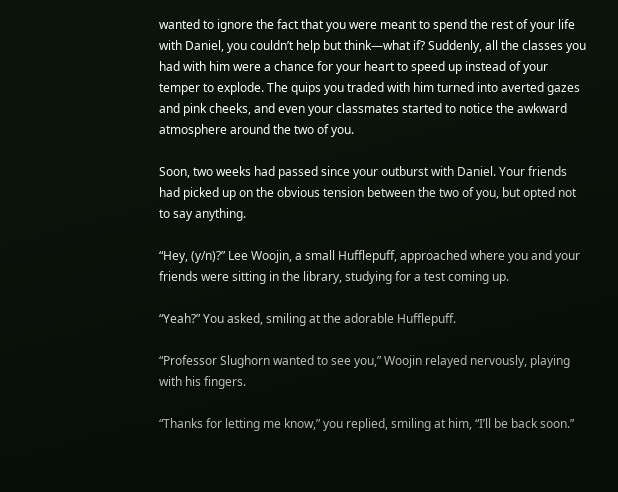wanted to ignore the fact that you were meant to spend the rest of your life with Daniel, you couldn’t help but think—what if? Suddenly, all the classes you had with him were a chance for your heart to speed up instead of your temper to explode. The quips you traded with him turned into averted gazes and pink cheeks, and even your classmates started to notice the awkward atmosphere around the two of you.

Soon, two weeks had passed since your outburst with Daniel. Your friends had picked up on the obvious tension between the two of you, but opted not to say anything.

“Hey, (y/n)?” Lee Woojin, a small Hufflepuff, approached where you and your friends were sitting in the library, studying for a test coming up.

“Yeah?” You asked, smiling at the adorable Hufflepuff.

“Professor Slughorn wanted to see you,” Woojin relayed nervously, playing with his fingers.

“Thanks for letting me know,” you replied, smiling at him, “I’ll be back soon.”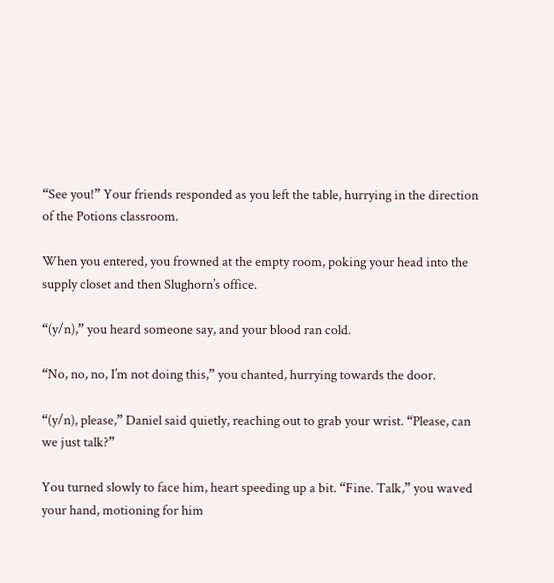“See you!” Your friends responded as you left the table, hurrying in the direction of the Potions classroom.

When you entered, you frowned at the empty room, poking your head into the supply closet and then Slughorn’s office.

“(y/n),” you heard someone say, and your blood ran cold.

“No, no, no, I’m not doing this,” you chanted, hurrying towards the door.

“(y/n), please,” Daniel said quietly, reaching out to grab your wrist. “Please, can we just talk?”

You turned slowly to face him, heart speeding up a bit. “Fine. Talk,” you waved your hand, motioning for him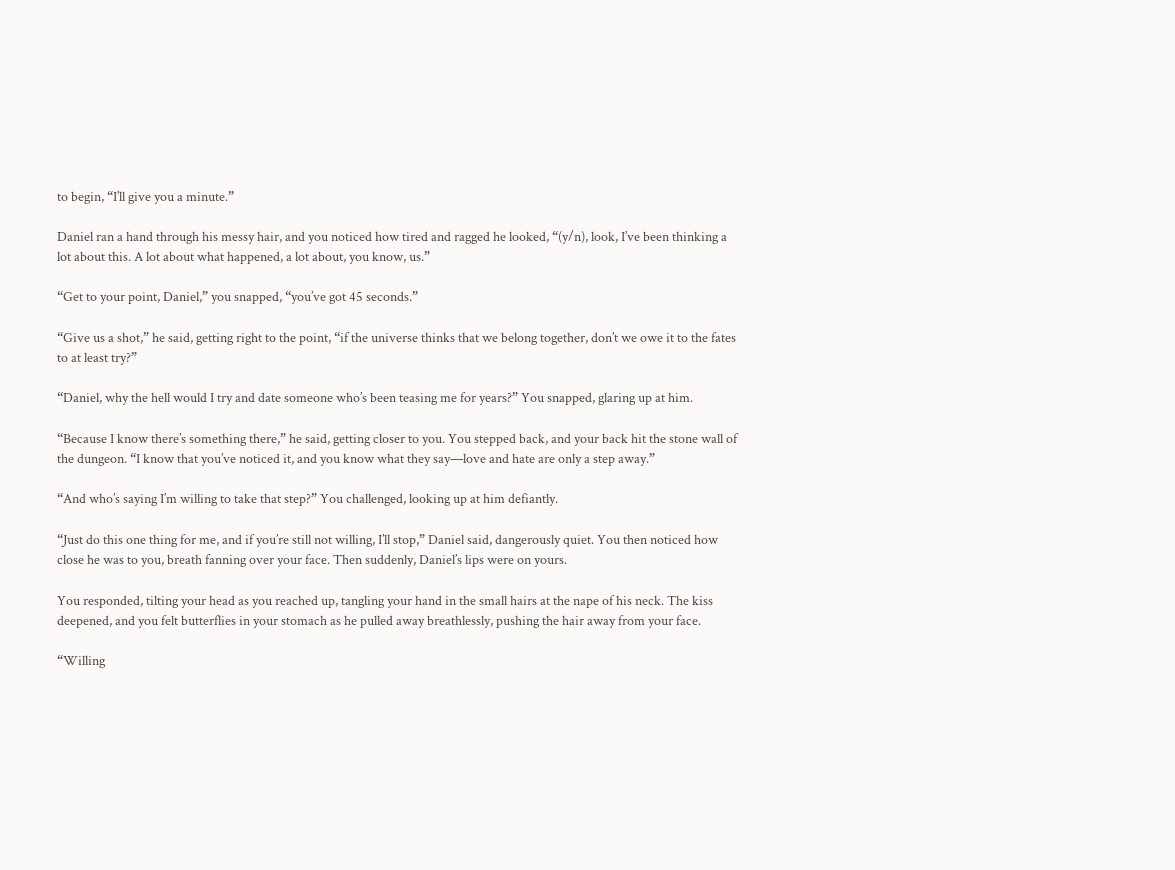to begin, “I’ll give you a minute.”

Daniel ran a hand through his messy hair, and you noticed how tired and ragged he looked, “(y/n), look, I’ve been thinking a lot about this. A lot about what happened, a lot about, you know, us.”

“Get to your point, Daniel,” you snapped, “you’ve got 45 seconds.”

“Give us a shot,” he said, getting right to the point, “if the universe thinks that we belong together, don’t we owe it to the fates to at least try?”

“Daniel, why the hell would I try and date someone who’s been teasing me for years?” You snapped, glaring up at him.

“Because I know there’s something there,” he said, getting closer to you. You stepped back, and your back hit the stone wall of the dungeon. “I know that you’ve noticed it, and you know what they say—love and hate are only a step away.”

“And who’s saying I’m willing to take that step?” You challenged, looking up at him defiantly.

“Just do this one thing for me, and if you’re still not willing, I’ll stop,” Daniel said, dangerously quiet. You then noticed how close he was to you, breath fanning over your face. Then suddenly, Daniel’s lips were on yours.

You responded, tilting your head as you reached up, tangling your hand in the small hairs at the nape of his neck. The kiss deepened, and you felt butterflies in your stomach as he pulled away breathlessly, pushing the hair away from your face.

“Willing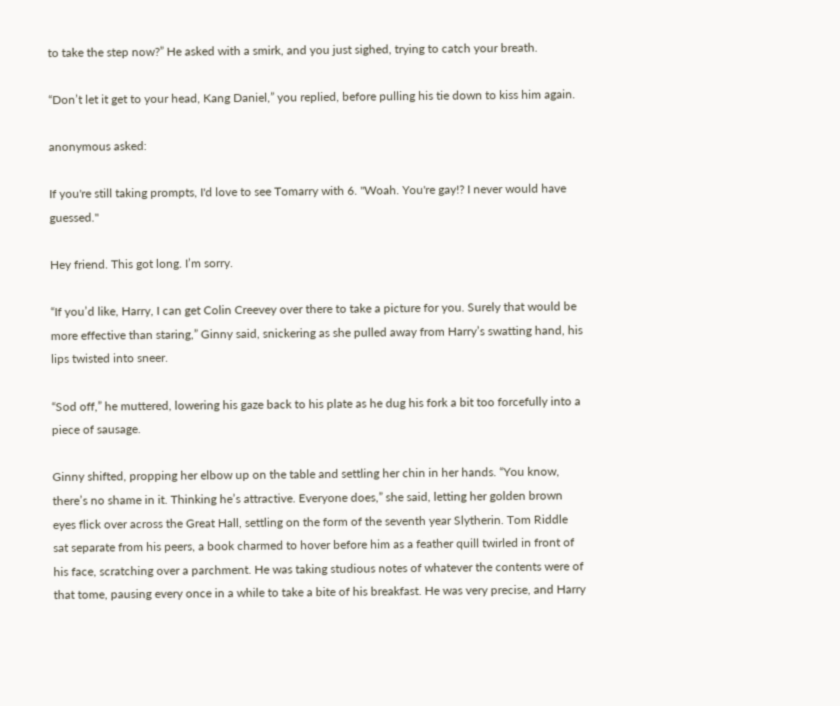to take the step now?” He asked with a smirk, and you just sighed, trying to catch your breath.

“Don’t let it get to your head, Kang Daniel,” you replied, before pulling his tie down to kiss him again.

anonymous asked:

If you're still taking prompts, I'd love to see Tomarry with 6. "Woah. You're gay!? I never would have guessed."

Hey friend. This got long. I’m sorry.

“If you’d like, Harry, I can get Colin Creevey over there to take a picture for you. Surely that would be more effective than staring,” Ginny said, snickering as she pulled away from Harry’s swatting hand, his lips twisted into sneer.

“Sod off,” he muttered, lowering his gaze back to his plate as he dug his fork a bit too forcefully into a piece of sausage.

Ginny shifted, propping her elbow up on the table and settling her chin in her hands. “You know, there’s no shame in it. Thinking he’s attractive. Everyone does,” she said, letting her golden brown eyes flick over across the Great Hall, settling on the form of the seventh year Slytherin. Tom Riddle sat separate from his peers, a book charmed to hover before him as a feather quill twirled in front of his face, scratching over a parchment. He was taking studious notes of whatever the contents were of that tome, pausing every once in a while to take a bite of his breakfast. He was very precise, and Harry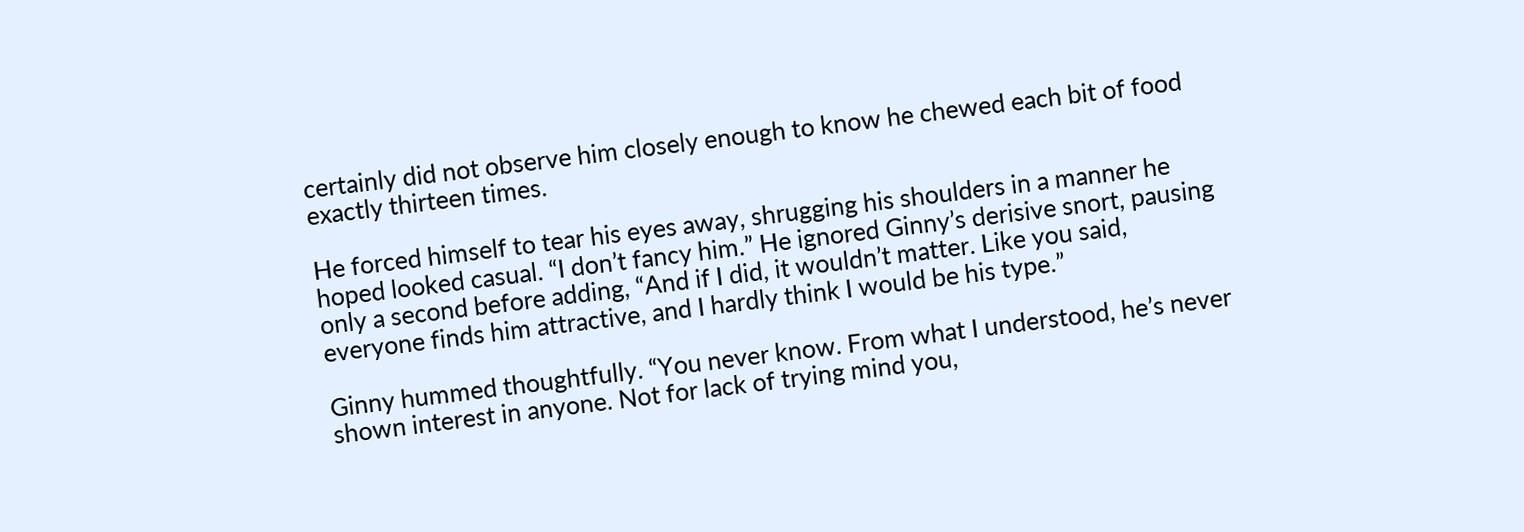certainly did not observe him closely enough to know he chewed each bit of food exactly thirteen times.

He forced himself to tear his eyes away, shrugging his shoulders in a manner he hoped looked casual. “I don’t fancy him.” He ignored Ginny’s derisive snort, pausing only a second before adding, “And if I did, it wouldn’t matter. Like you said, everyone finds him attractive, and I hardly think I would be his type.”

Ginny hummed thoughtfully. “You never know. From what I understood, he’s never shown interest in anyone. Not for lack of trying mind you,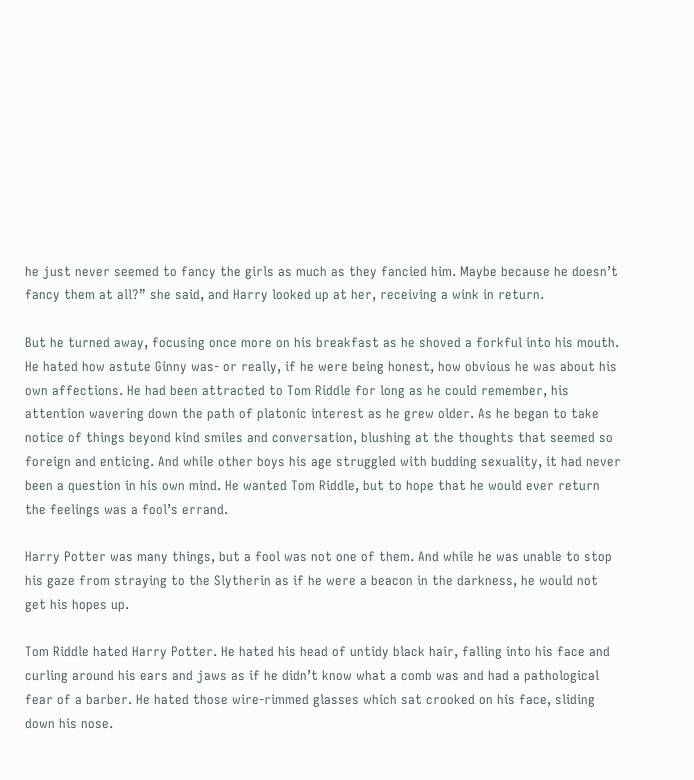he just never seemed to fancy the girls as much as they fancied him. Maybe because he doesn’t fancy them at all?” she said, and Harry looked up at her, receiving a wink in return.

But he turned away, focusing once more on his breakfast as he shoved a forkful into his mouth. He hated how astute Ginny was- or really, if he were being honest, how obvious he was about his own affections. He had been attracted to Tom Riddle for long as he could remember, his attention wavering down the path of platonic interest as he grew older. As he began to take notice of things beyond kind smiles and conversation, blushing at the thoughts that seemed so foreign and enticing. And while other boys his age struggled with budding sexuality, it had never been a question in his own mind. He wanted Tom Riddle, but to hope that he would ever return the feelings was a fool’s errand.

Harry Potter was many things, but a fool was not one of them. And while he was unable to stop his gaze from straying to the Slytherin as if he were a beacon in the darkness, he would not get his hopes up.

Tom Riddle hated Harry Potter. He hated his head of untidy black hair, falling into his face and curling around his ears and jaws as if he didn’t know what a comb was and had a pathological fear of a barber. He hated those wire-rimmed glasses which sat crooked on his face, sliding down his nose.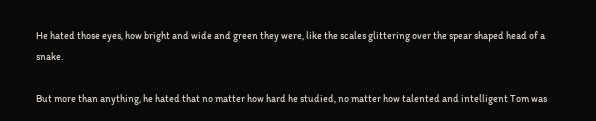He hated those eyes, how bright and wide and green they were, like the scales glittering over the spear shaped head of a snake.

But more than anything, he hated that no matter how hard he studied, no matter how talented and intelligent Tom was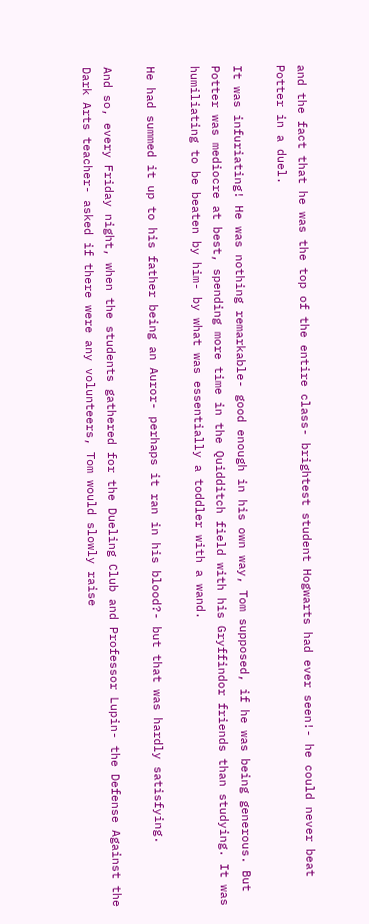and the fact that he was the top of the entire class- brightest student Hogwarts had ever seen!- he could never beat Potter in a duel.

It was infuriating! He was nothing remarkable- good enough in his own way, Tom supposed, if he was being generous. But Potter was mediocre at best, spending more time in the Quidditch field with his Gryffindor friends than studying. It was humiliating to be beaten by him- by what was essentially a toddler with a wand.

He had summed it up to his father being an Auror- perhaps it ran in his blood?- but that was hardly satisfying.

And so, every Friday night, when the students gathered for the Dueling Club and Professor Lupin- the Defense Against the Dark Arts teacher- asked if there were any volunteers, Tom would slowly raise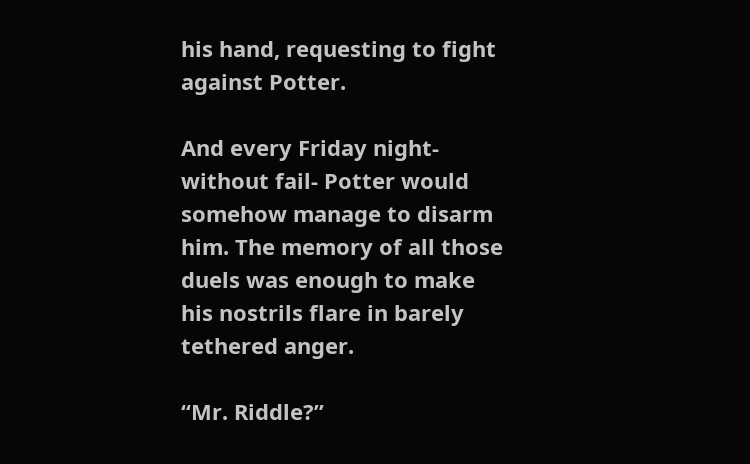his hand, requesting to fight against Potter.

And every Friday night- without fail- Potter would somehow manage to disarm him. The memory of all those duels was enough to make his nostrils flare in barely tethered anger.

“Mr. Riddle?”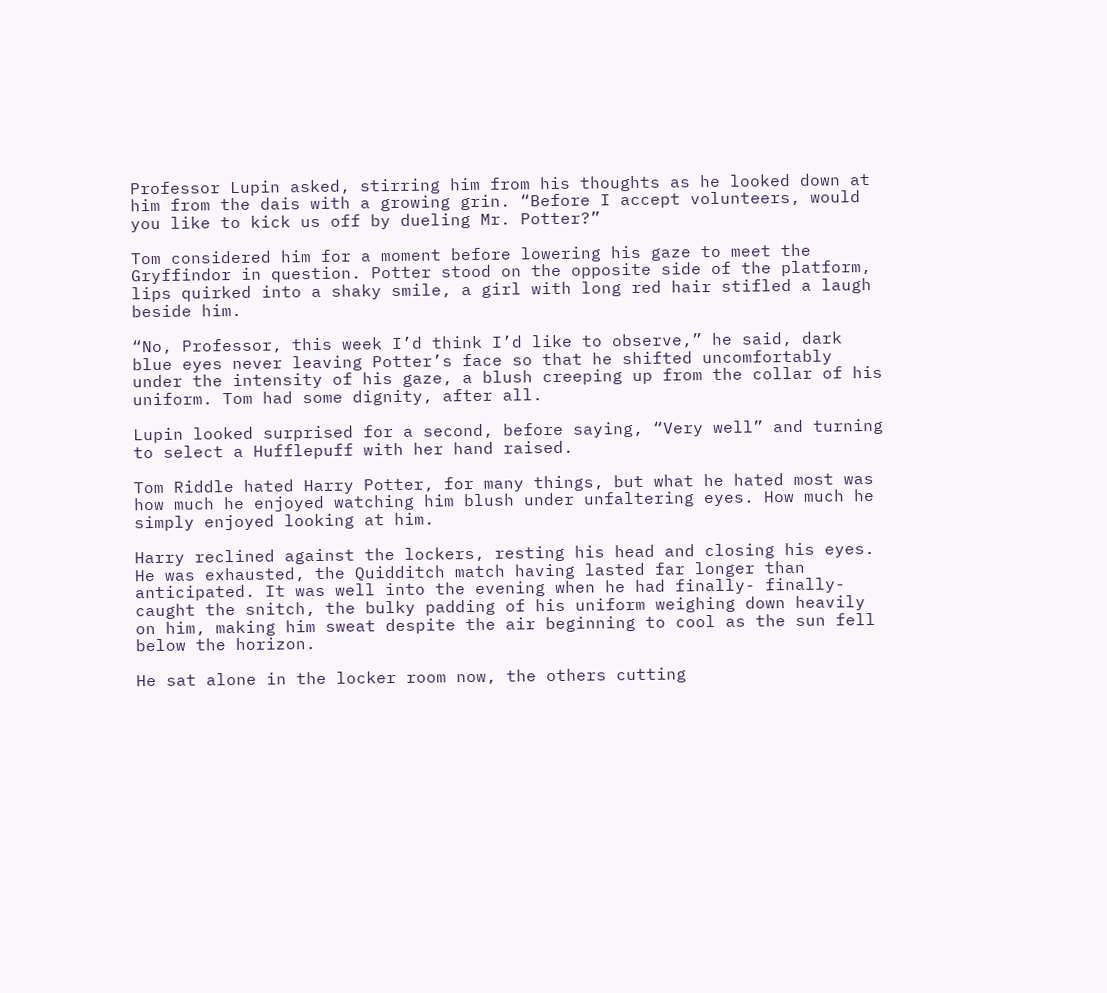Professor Lupin asked, stirring him from his thoughts as he looked down at him from the dais with a growing grin. “Before I accept volunteers, would you like to kick us off by dueling Mr. Potter?”

Tom considered him for a moment before lowering his gaze to meet the Gryffindor in question. Potter stood on the opposite side of the platform, lips quirked into a shaky smile, a girl with long red hair stifled a laugh beside him.

“No, Professor, this week I’d think I’d like to observe,” he said, dark blue eyes never leaving Potter’s face so that he shifted uncomfortably under the intensity of his gaze, a blush creeping up from the collar of his uniform. Tom had some dignity, after all.

Lupin looked surprised for a second, before saying, “Very well” and turning to select a Hufflepuff with her hand raised.

Tom Riddle hated Harry Potter, for many things, but what he hated most was how much he enjoyed watching him blush under unfaltering eyes. How much he simply enjoyed looking at him.

Harry reclined against the lockers, resting his head and closing his eyes. He was exhausted, the Quidditch match having lasted far longer than anticipated. It was well into the evening when he had finally- finally- caught the snitch, the bulky padding of his uniform weighing down heavily on him, making him sweat despite the air beginning to cool as the sun fell below the horizon.

He sat alone in the locker room now, the others cutting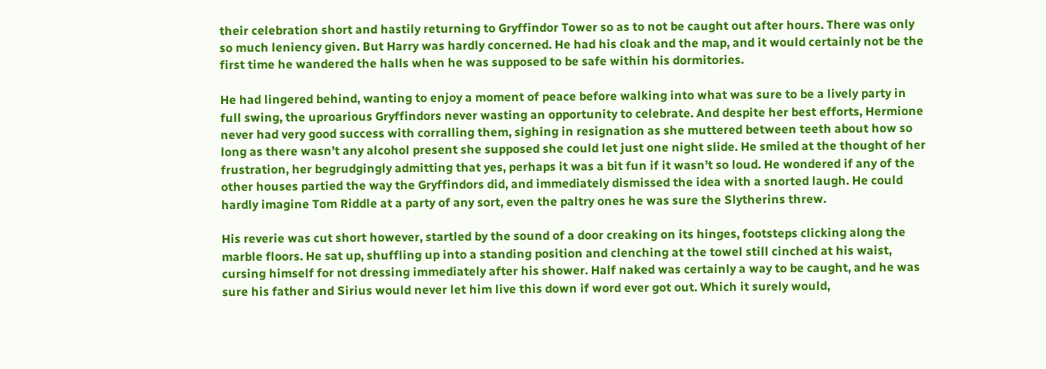their celebration short and hastily returning to Gryffindor Tower so as to not be caught out after hours. There was only so much leniency given. But Harry was hardly concerned. He had his cloak and the map, and it would certainly not be the first time he wandered the halls when he was supposed to be safe within his dormitories.

He had lingered behind, wanting to enjoy a moment of peace before walking into what was sure to be a lively party in full swing, the uproarious Gryffindors never wasting an opportunity to celebrate. And despite her best efforts, Hermione never had very good success with corralling them, sighing in resignation as she muttered between teeth about how so long as there wasn’t any alcohol present she supposed she could let just one night slide. He smiled at the thought of her frustration, her begrudgingly admitting that yes, perhaps it was a bit fun if it wasn’t so loud. He wondered if any of the other houses partied the way the Gryffindors did, and immediately dismissed the idea with a snorted laugh. He could hardly imagine Tom Riddle at a party of any sort, even the paltry ones he was sure the Slytherins threw.

His reverie was cut short however, startled by the sound of a door creaking on its hinges, footsteps clicking along the marble floors. He sat up, shuffling up into a standing position and clenching at the towel still cinched at his waist, cursing himself for not dressing immediately after his shower. Half naked was certainly a way to be caught, and he was sure his father and Sirius would never let him live this down if word ever got out. Which it surely would,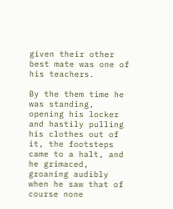given their other best mate was one of his teachers.

By the them time he was standing, opening his locker and hastily pulling his clothes out of it, the footsteps came to a halt, and he grimaced, groaning audibly when he saw that of course none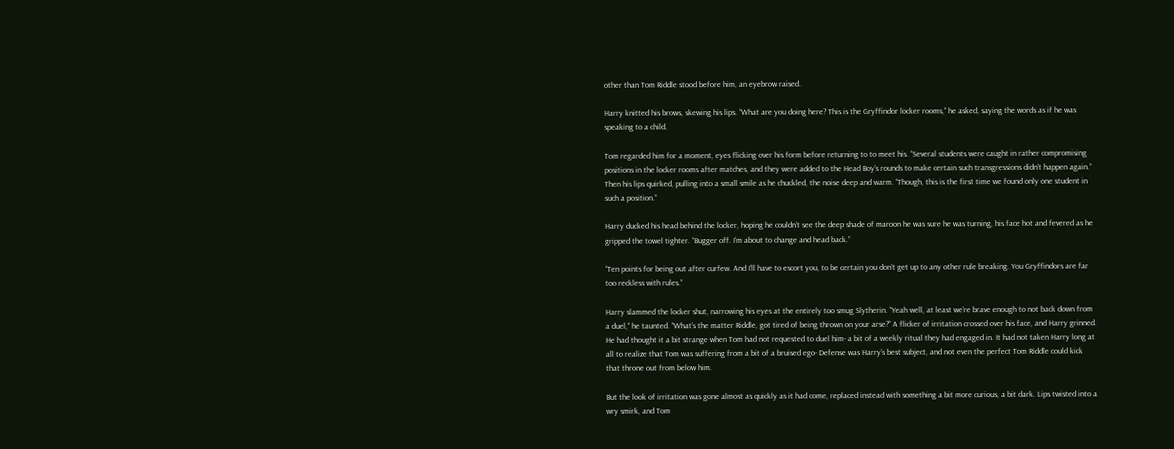other than Tom Riddle stood before him, an eyebrow raised.

Harry knitted his brows, skewing his lips. “What are you doing here? This is the Gryffindor locker rooms,” he asked, saying the words as if he was speaking to a child.

Tom regarded him for a moment, eyes flicking over his form before returning to to meet his. “Several students were caught in rather compromising positions in the locker rooms after matches, and they were added to the Head Boy’s rounds to make certain such transgressions didn’t happen again.” Then his lips quirked, pulling into a small smile as he chuckled, the noise deep and warm. “Though, this is the first time we found only one student in such a position.”

Harry ducked his head behind the locker, hoping he couldn’t see the deep shade of maroon he was sure he was turning, his face hot and fevered as he gripped the towel tighter. “Bugger off. I’m about to change and head back.”

“Ten points for being out after curfew. And I’ll have to escort you, to be certain you don’t get up to any other rule breaking. You Gryffindors are far too reckless with rules.”

Harry slammed the locker shut, narrowing his eyes at the entirely too smug Slytherin. “Yeah well, at least we’re brave enough to not back down from a duel,” he taunted. “What’s the matter Riddle, got tired of being thrown on your arse?” A flicker of irritation crossed over his face, and Harry grinned. He had thought it a bit strange when Tom had not requested to duel him- a bit of a weekly ritual they had engaged in. It had not taken Harry long at all to realize that Tom was suffering from a bit of a bruised ego- Defense was Harry’s best subject, and not even the perfect Tom Riddle could kick that throne out from below him.

But the look of irritation was gone almost as quickly as it had come, replaced instead with something a bit more curious, a bit dark. Lips twisted into a wry smirk, and Tom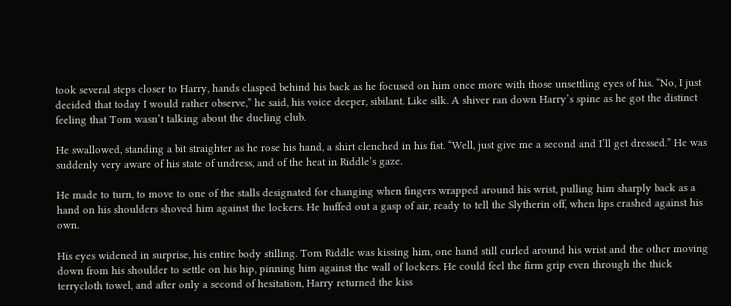took several steps closer to Harry, hands clasped behind his back as he focused on him once more with those unsettling eyes of his. “No, I just decided that today I would rather observe,” he said, his voice deeper, sibilant. Like silk. A shiver ran down Harry’s spine as he got the distinct feeling that Tom wasn’t talking about the dueling club.

He swallowed, standing a bit straighter as he rose his hand, a shirt clenched in his fist. “Well, just give me a second and I’ll get dressed.” He was suddenly very aware of his state of undress, and of the heat in Riddle’s gaze.

He made to turn, to move to one of the stalls designated for changing when fingers wrapped around his wrist, pulling him sharply back as a hand on his shoulders shoved him against the lockers. He huffed out a gasp of air, ready to tell the Slytherin off, when lips crashed against his own.

His eyes widened in surprise, his entire body stilling. Tom Riddle was kissing him, one hand still curled around his wrist and the other moving down from his shoulder to settle on his hip, pinning him against the wall of lockers. He could feel the firm grip even through the thick terrycloth towel, and after only a second of hesitation, Harry returned the kiss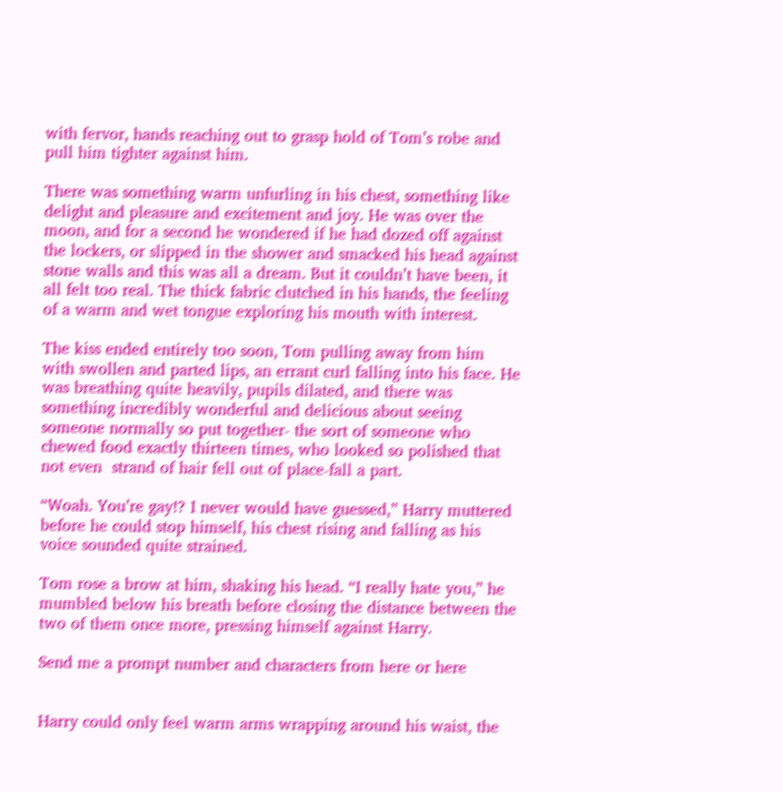with fervor, hands reaching out to grasp hold of Tom’s robe and pull him tighter against him.

There was something warm unfurling in his chest, something like delight and pleasure and excitement and joy. He was over the moon, and for a second he wondered if he had dozed off against the lockers, or slipped in the shower and smacked his head against stone walls and this was all a dream. But it couldn’t have been, it all felt too real. The thick fabric clutched in his hands, the feeling of a warm and wet tongue exploring his mouth with interest.

The kiss ended entirely too soon, Tom pulling away from him with swollen and parted lips, an errant curl falling into his face. He was breathing quite heavily, pupils dilated, and there was something incredibly wonderful and delicious about seeing someone normally so put together- the sort of someone who chewed food exactly thirteen times, who looked so polished that not even  strand of hair fell out of place-fall a part.

“Woah. You’re gay!? I never would have guessed,” Harry muttered before he could stop himself, his chest rising and falling as his voice sounded quite strained.

Tom rose a brow at him, shaking his head. “I really hate you,” he mumbled below his breath before closing the distance between the two of them once more, pressing himself against Harry.

Send me a prompt number and characters from here or here


Harry could only feel warm arms wrapping around his waist, the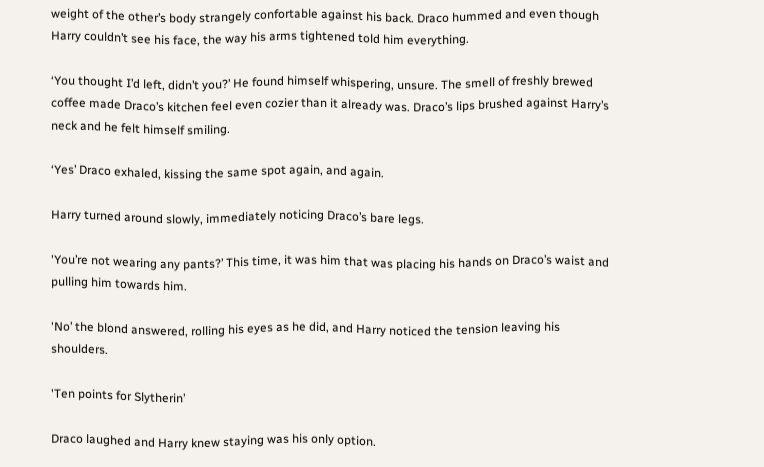weight of the other’s body strangely confortable against his back. Draco hummed and even though Harry couldn’t see his face, the way his arms tightened told him everything.

‘You thought I’d left, didn’t you?’ He found himself whispering, unsure. The smell of freshly brewed coffee made Draco’s kitchen feel even cozier than it already was. Draco’s lips brushed against Harry’s neck and he felt himself smiling.

‘Yes’ Draco exhaled, kissing the same spot again, and again.

Harry turned around slowly, immediately noticing Draco’s bare legs.

'You’re not wearing any pants?’ This time, it was him that was placing his hands on Draco’s waist and pulling him towards him.

'No’ the blond answered, rolling his eyes as he did, and Harry noticed the tension leaving his shoulders.

'Ten points for Slytherin’

Draco laughed and Harry knew staying was his only option.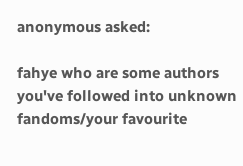anonymous asked:

fahye who are some authors you've followed into unknown fandoms/your favourite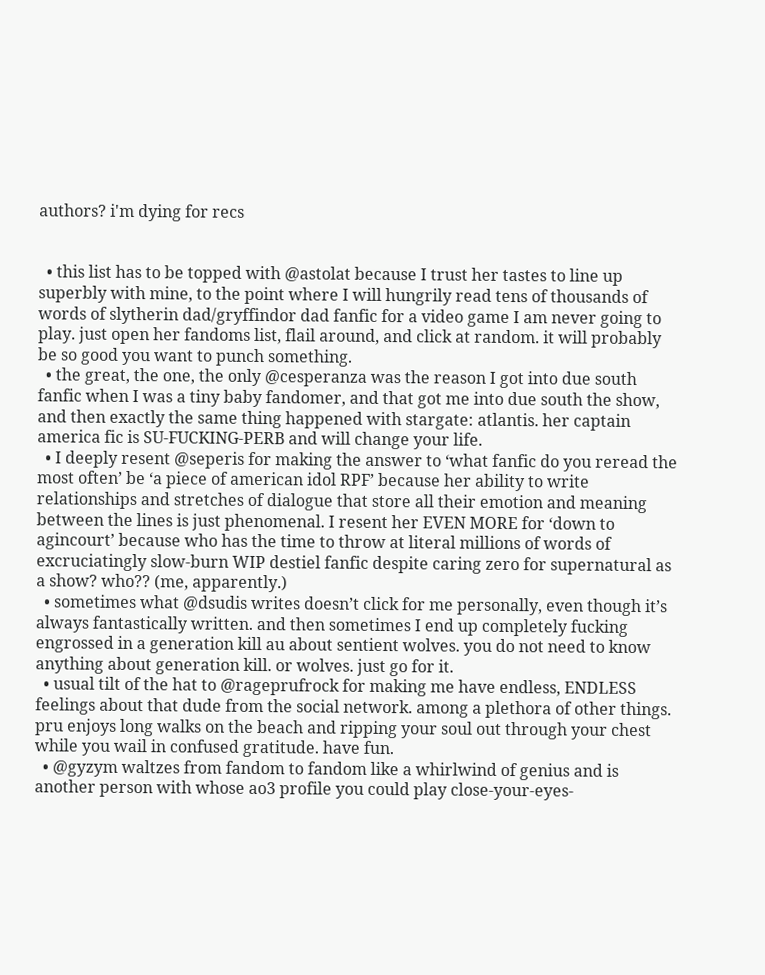authors? i'm dying for recs


  • this list has to be topped with @astolat because I trust her tastes to line up superbly with mine, to the point where I will hungrily read tens of thousands of words of slytherin dad/gryffindor dad fanfic for a video game I am never going to play. just open her fandoms list, flail around, and click at random. it will probably be so good you want to punch something.
  • the great, the one, the only @cesperanza was the reason I got into due south fanfic when I was a tiny baby fandomer, and that got me into due south the show, and then exactly the same thing happened with stargate: atlantis. her captain america fic is SU-FUCKING-PERB and will change your life.
  • I deeply resent @seperis for making the answer to ‘what fanfic do you reread the most often’ be ‘a piece of american idol RPF’ because her ability to write relationships and stretches of dialogue that store all their emotion and meaning between the lines is just phenomenal. I resent her EVEN MORE for ‘down to agincourt’ because who has the time to throw at literal millions of words of excruciatingly slow-burn WIP destiel fanfic despite caring zero for supernatural as a show? who?? (me, apparently.)
  • sometimes what @dsudis writes doesn’t click for me personally, even though it’s always fantastically written. and then sometimes I end up completely fucking engrossed in a generation kill au about sentient wolves. you do not need to know anything about generation kill. or wolves. just go for it.
  • usual tilt of the hat to @rageprufrock for making me have endless, ENDLESS feelings about that dude from the social network. among a plethora of other things. pru enjoys long walks on the beach and ripping your soul out through your chest while you wail in confused gratitude. have fun.
  • @gyzym waltzes from fandom to fandom like a whirlwind of genius and is another person with whose ao3 profile you could play close-your-eyes-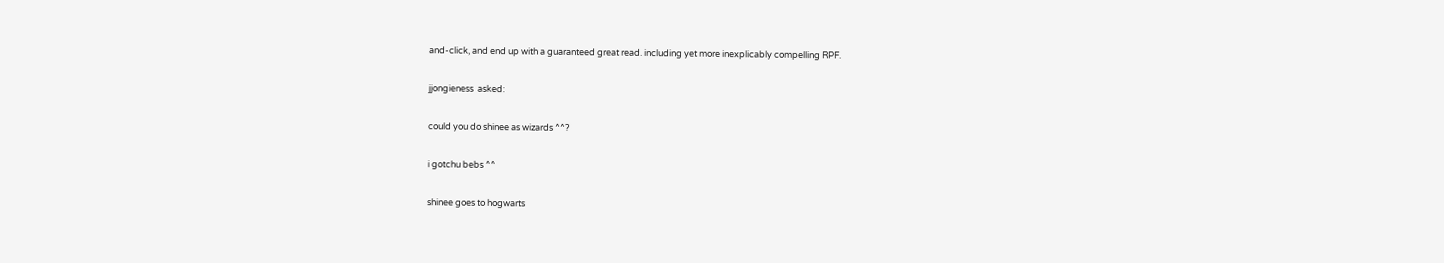and-click, and end up with a guaranteed great read. including yet more inexplicably compelling RPF.

jjongieness  asked:

could you do shinee as wizards ^^?

i gotchu bebs ^^

shinee goes to hogwarts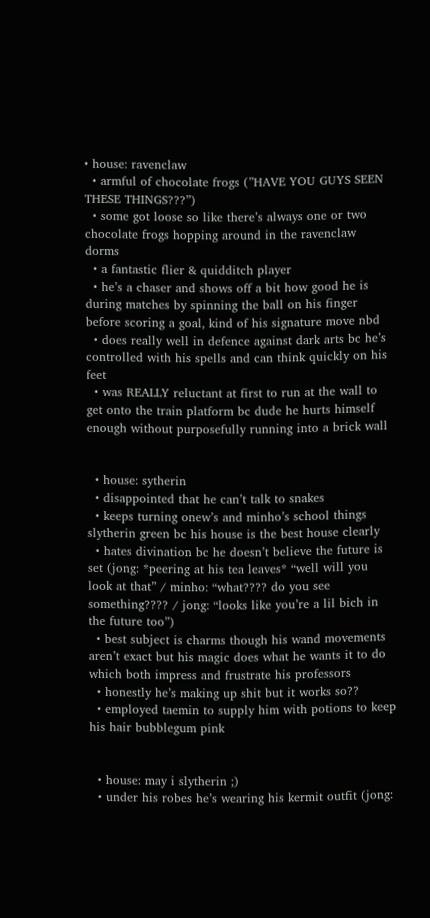• house: ravenclaw
  • armful of chocolate frogs (”HAVE YOU GUYS SEEN THESE THINGS???”)
  • some got loose so like there’s always one or two chocolate frogs hopping around in the ravenclaw dorms
  • a fantastic flier & quidditch player
  • he’s a chaser and shows off a bit how good he is during matches by spinning the ball on his finger before scoring a goal, kind of his signature move nbd
  • does really well in defence against dark arts bc he’s controlled with his spells and can think quickly on his feet
  • was REALLY reluctant at first to run at the wall to get onto the train platform bc dude he hurts himself enough without purposefully running into a brick wall


  • house: sytherin
  • disappointed that he can’t talk to snakes
  • keeps turning onew’s and minho’s school things slytherin green bc his house is the best house clearly
  • hates divination bc he doesn’t believe the future is set (jong: *peering at his tea leaves* “well will you look at that” / minho: “what???? do you see something???? / jong: “looks like you’re a lil bich in the future too”)
  • best subject is charms though his wand movements aren’t exact but his magic does what he wants it to do which both impress and frustrate his professors
  • honestly he’s making up shit but it works so??
  • employed taemin to supply him with potions to keep his hair bubblegum pink


  • house: may i slytherin ;)
  • under his robes he’s wearing his kermit outfit (jong: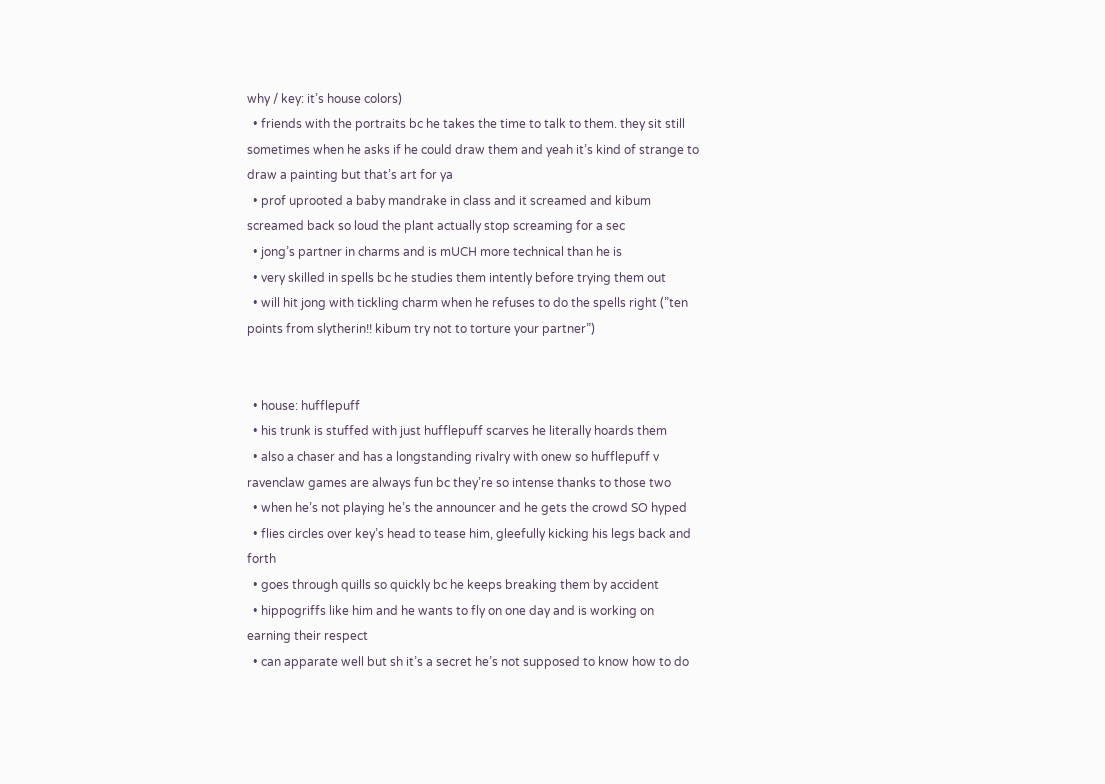why / key: it’s house colors)
  • friends with the portraits bc he takes the time to talk to them. they sit still sometimes when he asks if he could draw them and yeah it’s kind of strange to draw a painting but that’s art for ya
  • prof uprooted a baby mandrake in class and it screamed and kibum screamed back so loud the plant actually stop screaming for a sec
  • jong’s partner in charms and is mUCH more technical than he is
  • very skilled in spells bc he studies them intently before trying them out
  • will hit jong with tickling charm when he refuses to do the spells right (”ten points from slytherin!! kibum try not to torture your partner”)


  • house: hufflepuff
  • his trunk is stuffed with just hufflepuff scarves he literally hoards them
  • also a chaser and has a longstanding rivalry with onew so hufflepuff v ravenclaw games are always fun bc they’re so intense thanks to those two
  • when he’s not playing he’s the announcer and he gets the crowd SO hyped
  • flies circles over key’s head to tease him, gleefully kicking his legs back and forth
  • goes through quills so quickly bc he keeps breaking them by accident
  • hippogriffs like him and he wants to fly on one day and is working on earning their respect
  • can apparate well but sh it’s a secret he’s not supposed to know how to do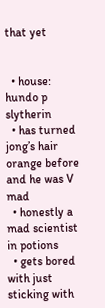that yet


  • house: hundo p slytherin
  • has turned jong’s hair orange before and he was V mad
  • honestly a mad scientist in potions
  • gets bored with just sticking with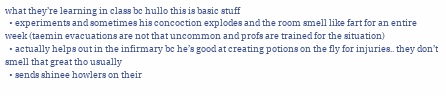what they’re learning in class bc hullo this is basic stuff
  • experiments and sometimes his concoction explodes and the room smell like fart for an entire week (taemin evacuations are not that uncommon and profs are trained for the situation)
  • actually helps out in the infirmary bc he’s good at creating potions on the fly for injuries.. they don’t smell that great tho usually
  • sends shinee howlers on their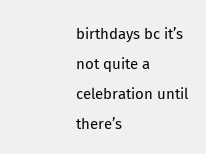birthdays bc it’s not quite a celebration until there’s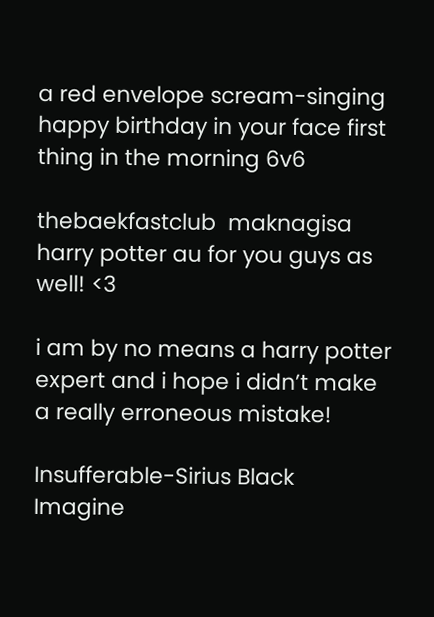a red envelope scream-singing happy birthday in your face first thing in the morning 6v6

thebaekfastclub  maknagisa harry potter au for you guys as well! <3

i am by no means a harry potter expert and i hope i didn’t make a really erroneous mistake!

Insufferable-Sirius Black Imagine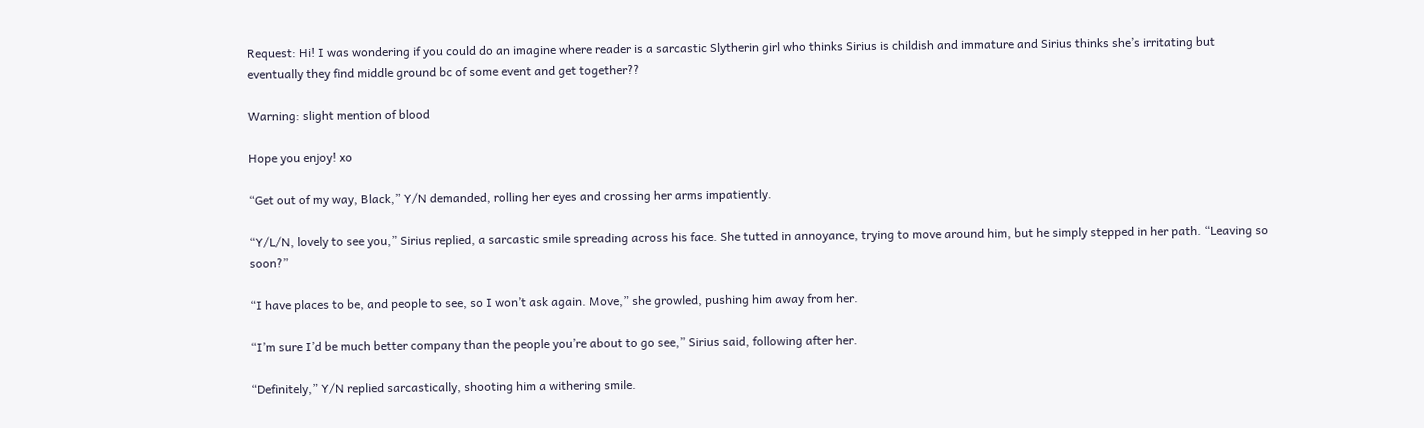Request: Hi! I was wondering if you could do an imagine where reader is a sarcastic Slytherin girl who thinks Sirius is childish and immature and Sirius thinks she’s irritating but eventually they find middle ground bc of some event and get together??

Warning: slight mention of blood

Hope you enjoy! xo

“Get out of my way, Black,” Y/N demanded, rolling her eyes and crossing her arms impatiently.

“Y/L/N, lovely to see you,” Sirius replied, a sarcastic smile spreading across his face. She tutted in annoyance, trying to move around him, but he simply stepped in her path. “Leaving so soon?”

“I have places to be, and people to see, so I won’t ask again. Move,” she growled, pushing him away from her.

“I’m sure I’d be much better company than the people you’re about to go see,” Sirius said, following after her.

“Definitely,” Y/N replied sarcastically, shooting him a withering smile.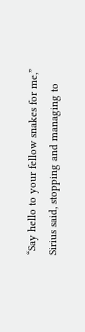“Say hello to your fellow snakes for me,” Sirius said, stopping and managing to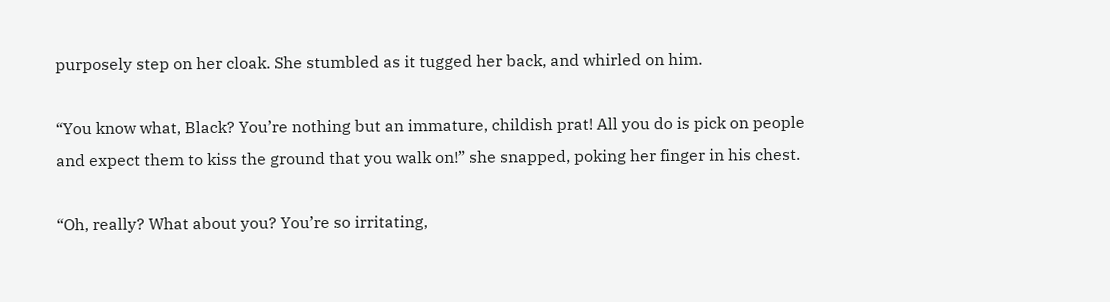purposely step on her cloak. She stumbled as it tugged her back, and whirled on him.

“You know what, Black? You’re nothing but an immature, childish prat! All you do is pick on people and expect them to kiss the ground that you walk on!” she snapped, poking her finger in his chest.

“Oh, really? What about you? You’re so irritating,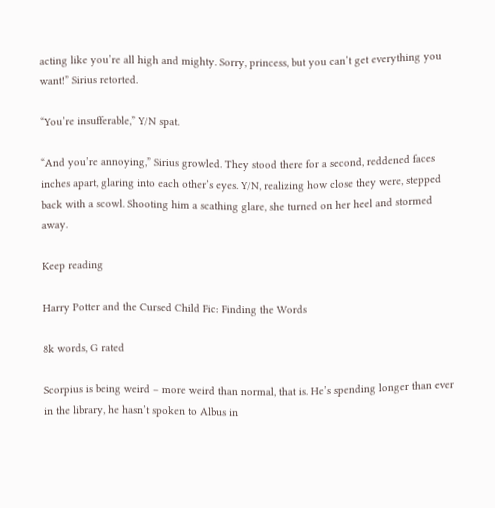acting like you’re all high and mighty. Sorry, princess, but you can’t get everything you want!” Sirius retorted.

“You’re insufferable,” Y/N spat.

“And you’re annoying,” Sirius growled. They stood there for a second, reddened faces inches apart, glaring into each other’s eyes. Y/N, realizing how close they were, stepped back with a scowl. Shooting him a scathing glare, she turned on her heel and stormed away.

Keep reading

Harry Potter and the Cursed Child Fic: Finding the Words

8k words, G rated

Scorpius is being weird – more weird than normal, that is. He’s spending longer than ever in the library, he hasn’t spoken to Albus in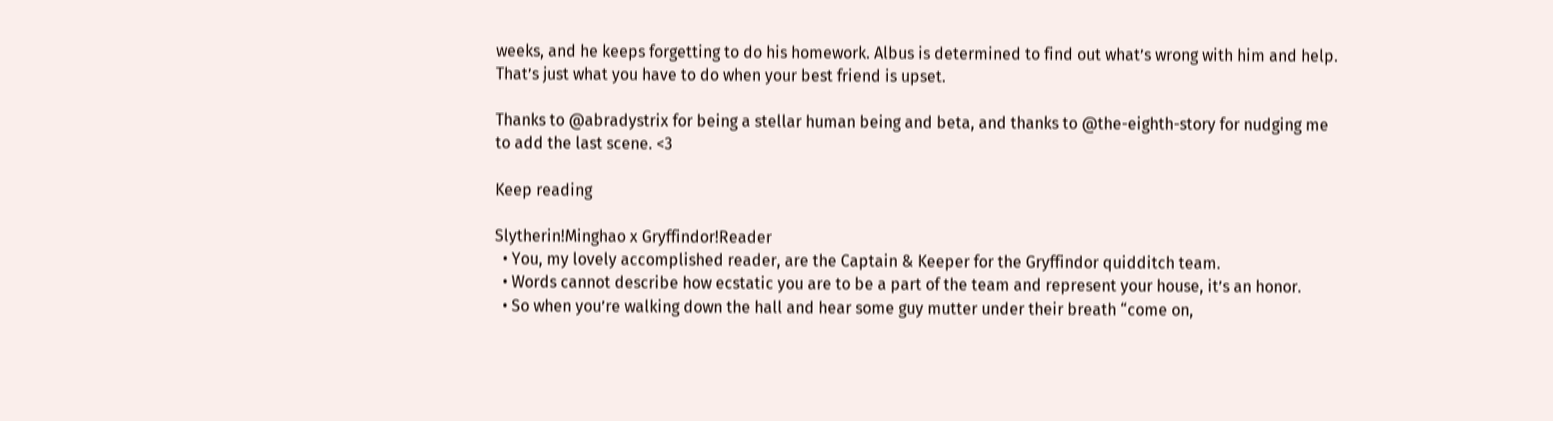weeks, and he keeps forgetting to do his homework. Albus is determined to find out what’s wrong with him and help. That’s just what you have to do when your best friend is upset.

Thanks to @abradystrix for being a stellar human being and beta, and thanks to @the-eighth-story for nudging me to add the last scene. <3

Keep reading

Slytherin!Minghao x Gryffindor!Reader
  • You, my lovely accomplished reader, are the Captain & Keeper for the Gryffindor quidditch team.
  • Words cannot describe how ecstatic you are to be a part of the team and represent your house, it’s an honor.
  • So when you’re walking down the hall and hear some guy mutter under their breath “come on,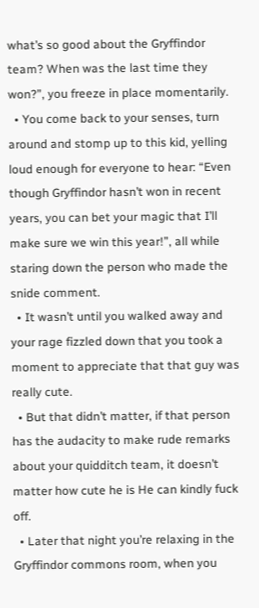what’s so good about the Gryffindor team? When was the last time they won?”, you freeze in place momentarily.
  • You come back to your senses, turn around and stomp up to this kid, yelling loud enough for everyone to hear: “Even though Gryffindor hasn’t won in recent years, you can bet your magic that I’ll make sure we win this year!”, all while staring down the person who made the snide comment.
  • It wasn’t until you walked away and your rage fizzled down that you took a moment to appreciate that that guy was really cute.
  • But that didn’t matter, if that person has the audacity to make rude remarks about your quidditch team, it doesn’t matter how cute he is He can kindly fuck off.
  • Later that night you’re relaxing in the Gryffindor commons room, when you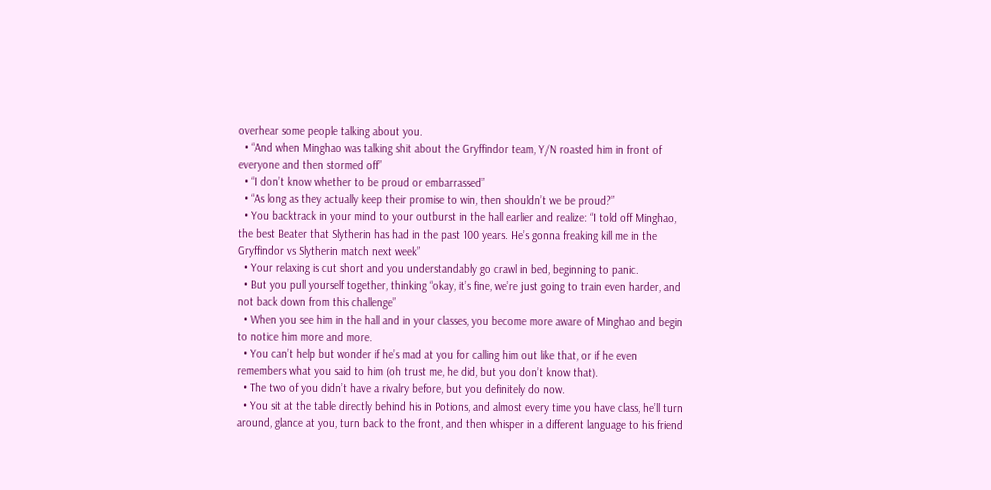overhear some people talking about you.
  • “And when Minghao was talking shit about the Gryffindor team, Y/N roasted him in front of everyone and then stormed off”
  • “I don’t know whether to be proud or embarrassed”
  • “As long as they actually keep their promise to win, then shouldn’t we be proud?”
  • You backtrack in your mind to your outburst in the hall earlier and realize: “I told off Minghao, the best Beater that Slytherin has had in the past 100 years. He’s gonna freaking kill me in the Gryffindor vs Slytherin match next week”
  • Your relaxing is cut short and you understandably go crawl in bed, beginning to panic.
  • But you pull yourself together, thinking “okay, it’s fine, we’re just going to train even harder, and not back down from this challenge”
  • When you see him in the hall and in your classes, you become more aware of Minghao and begin to notice him more and more.
  • You can’t help but wonder if he’s mad at you for calling him out like that, or if he even remembers what you said to him (oh trust me, he did, but you don’t know that).
  • The two of you didn’t have a rivalry before, but you definitely do now.
  • You sit at the table directly behind his in Potions, and almost every time you have class, he’ll turn around, glance at you, turn back to the front, and then whisper in a different language to his friend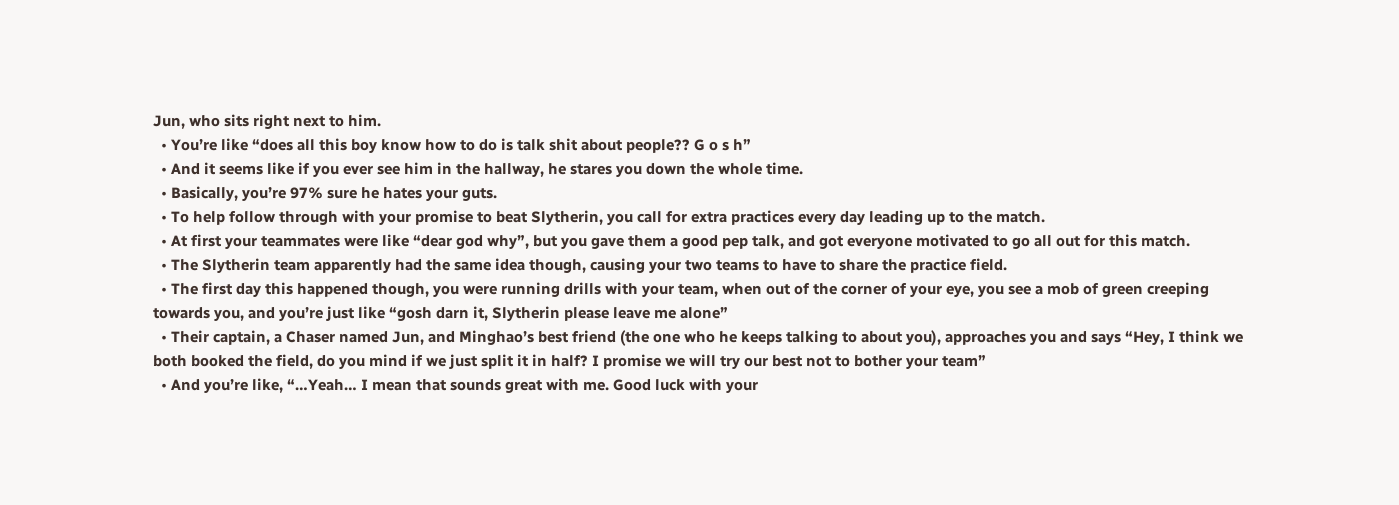Jun, who sits right next to him.
  • You’re like “does all this boy know how to do is talk shit about people?? G o s h”
  • And it seems like if you ever see him in the hallway, he stares you down the whole time.
  • Basically, you’re 97% sure he hates your guts.
  • To help follow through with your promise to beat Slytherin, you call for extra practices every day leading up to the match.
  • At first your teammates were like “dear god why”, but you gave them a good pep talk, and got everyone motivated to go all out for this match.
  • The Slytherin team apparently had the same idea though, causing your two teams to have to share the practice field.
  • The first day this happened though, you were running drills with your team, when out of the corner of your eye, you see a mob of green creeping towards you, and you’re just like “gosh darn it, Slytherin please leave me alone”
  • Their captain, a Chaser named Jun, and Minghao’s best friend (the one who he keeps talking to about you), approaches you and says “Hey, I think we both booked the field, do you mind if we just split it in half? I promise we will try our best not to bother your team”
  • And you’re like, “…Yeah… I mean that sounds great with me. Good luck with your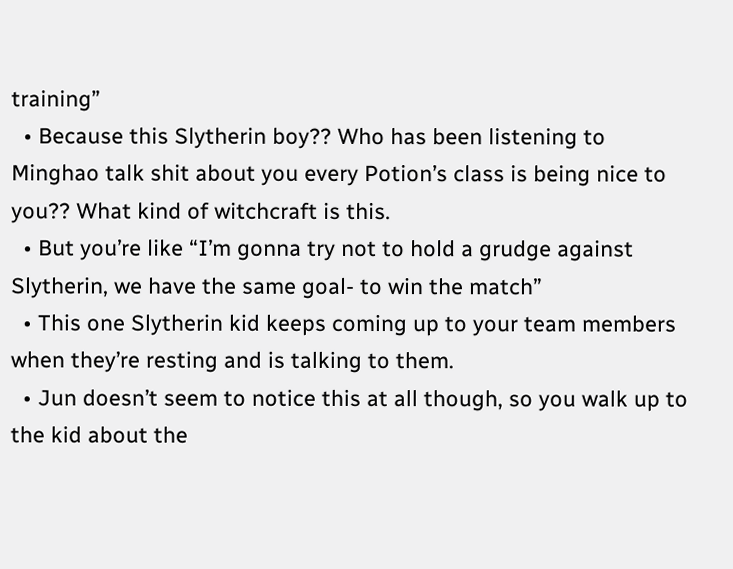training”
  • Because this Slytherin boy?? Who has been listening to Minghao talk shit about you every Potion’s class is being nice to you?? What kind of witchcraft is this.
  • But you’re like “I’m gonna try not to hold a grudge against Slytherin, we have the same goal- to win the match”
  • This one Slytherin kid keeps coming up to your team members when they’re resting and is talking to them.
  • Jun doesn’t seem to notice this at all though, so you walk up to the kid about the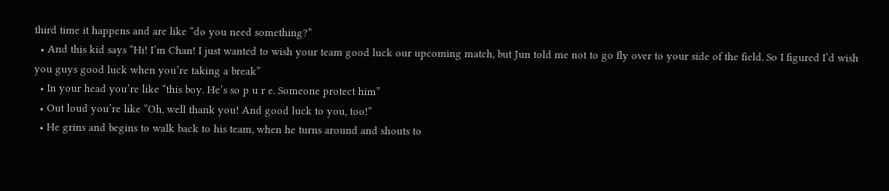third time it happens and are like “do you need something?”
  • And this kid says “Hi! I’m Chan! I just wanted to wish your team good luck our upcoming match, but Jun told me not to go fly over to your side of the field. So I figured I’d wish you guys good luck when you’re taking a break”
  • In your head you’re like “this boy. He’s so p u r e. Someone protect him”
  • Out loud you’re like “Oh, well thank you! And good luck to you, too!”
  • He grins and begins to walk back to his team, when he turns around and shouts to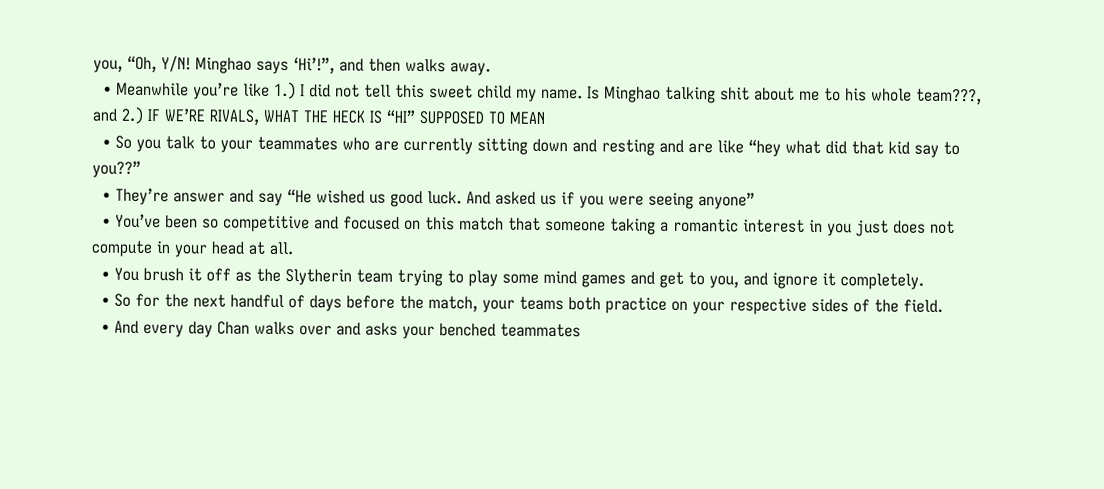you, “Oh, Y/N! Minghao says ‘Hi’!”, and then walks away.
  • Meanwhile you’re like 1.) I did not tell this sweet child my name. Is Minghao talking shit about me to his whole team???, and 2.) IF WE’RE RIVALS, WHAT THE HECK IS “HI” SUPPOSED TO MEAN
  • So you talk to your teammates who are currently sitting down and resting and are like “hey what did that kid say to you??”
  • They’re answer and say “He wished us good luck. And asked us if you were seeing anyone”
  • You’ve been so competitive and focused on this match that someone taking a romantic interest in you just does not compute in your head at all.
  • You brush it off as the Slytherin team trying to play some mind games and get to you, and ignore it completely.
  • So for the next handful of days before the match, your teams both practice on your respective sides of the field.
  • And every day Chan walks over and asks your benched teammates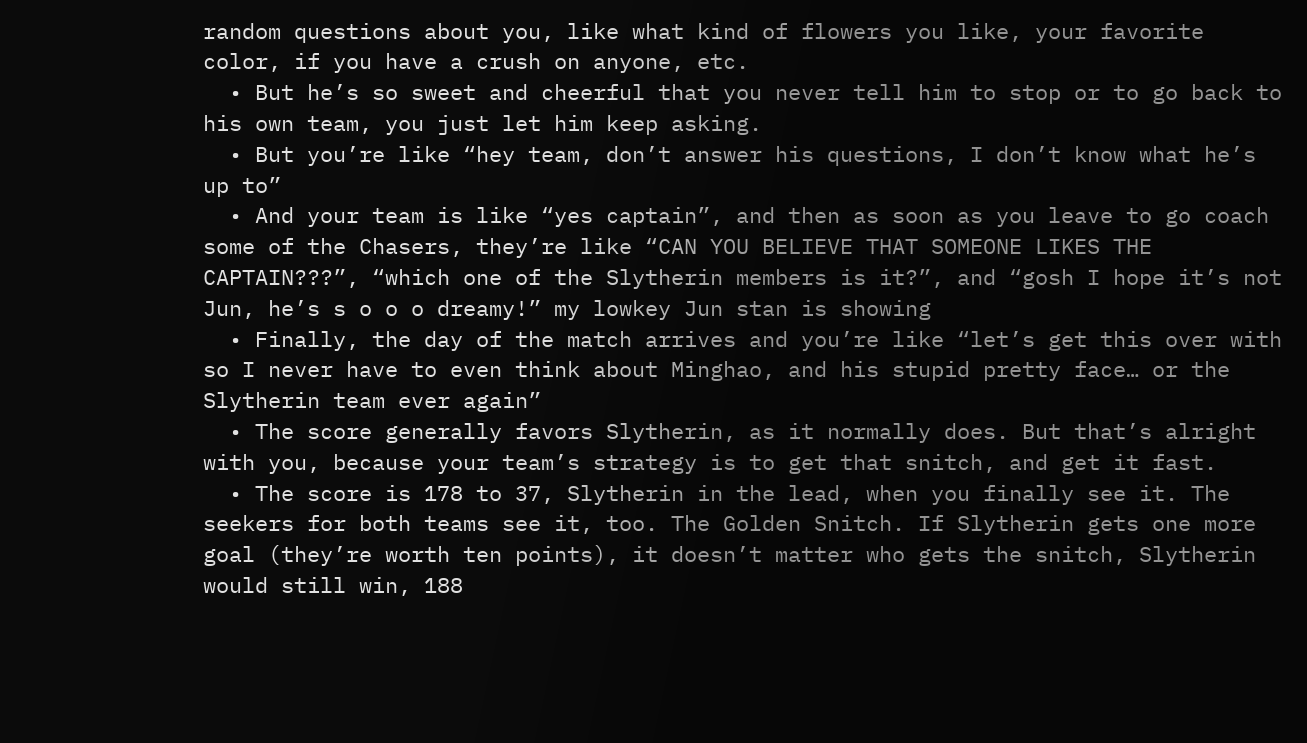random questions about you, like what kind of flowers you like, your favorite color, if you have a crush on anyone, etc.
  • But he’s so sweet and cheerful that you never tell him to stop or to go back to his own team, you just let him keep asking.
  • But you’re like “hey team, don’t answer his questions, I don’t know what he’s up to”
  • And your team is like “yes captain”, and then as soon as you leave to go coach some of the Chasers, they’re like “CAN YOU BELIEVE THAT SOMEONE LIKES THE CAPTAIN???”, “which one of the Slytherin members is it?”, and “gosh I hope it’s not Jun, he’s s o o o dreamy!” my lowkey Jun stan is showing
  • Finally, the day of the match arrives and you’re like “let’s get this over with so I never have to even think about Minghao, and his stupid pretty face… or the Slytherin team ever again”
  • The score generally favors Slytherin, as it normally does. But that’s alright with you, because your team’s strategy is to get that snitch, and get it fast.
  • The score is 178 to 37, Slytherin in the lead, when you finally see it. The seekers for both teams see it, too. The Golden Snitch. If Slytherin gets one more goal (they’re worth ten points), it doesn’t matter who gets the snitch, Slytherin would still win, 188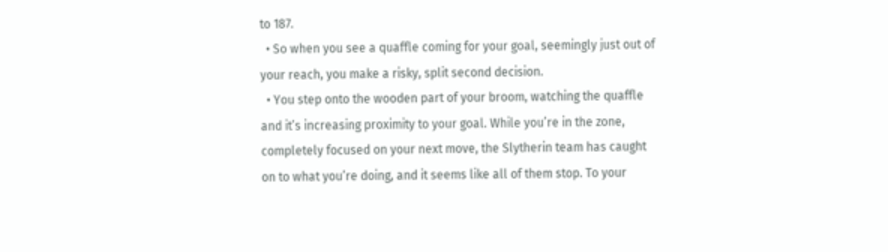to 187.
  • So when you see a quaffle coming for your goal, seemingly just out of your reach, you make a risky, split second decision.
  • You step onto the wooden part of your broom, watching the quaffle and it’s increasing proximity to your goal. While you’re in the zone, completely focused on your next move, the Slytherin team has caught on to what you’re doing, and it seems like all of them stop. To your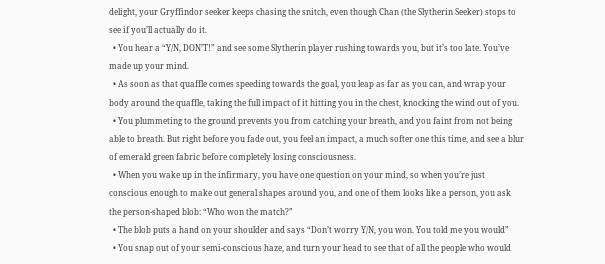delight, your Gryffindor seeker keeps chasing the snitch, even though Chan (the Slytherin Seeker) stops to see if you’ll actually do it.
  • You hear a “Y/N, DON’T!” and see some Slytherin player rushing towards you, but it’s too late. You’ve made up your mind.
  • As soon as that quaffle comes speeding towards the goal, you leap as far as you can, and wrap your body around the quaffle, taking the full impact of it hitting you in the chest, knocking the wind out of you.
  • You plummeting to the ground prevents you from catching your breath, and you faint from not being able to breath. But right before you fade out, you feel an impact, a much softer one this time, and see a blur of emerald green fabric before completely losing consciousness.
  • When you wake up in the infirmary, you have one question on your mind, so when you’re just conscious enough to make out general shapes around you, and one of them looks like a person, you ask the person-shaped blob: “Who won the match?”
  • The blob puts a hand on your shoulder and says “Don’t worry Y/N, you won. You told me you would”
  • You snap out of your semi-conscious haze, and turn your head to see that of all the people who would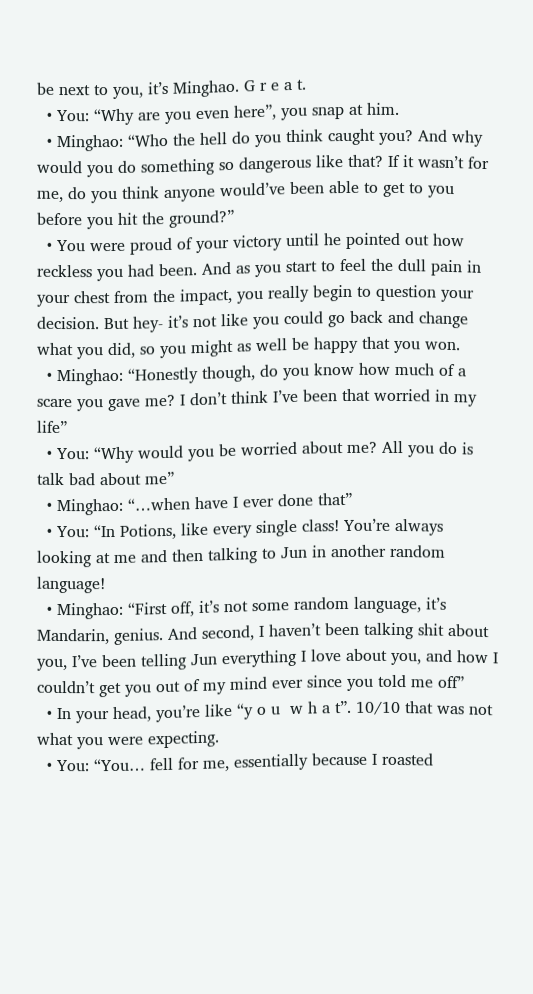be next to you, it’s Minghao. G r e a t.
  • You: “Why are you even here”, you snap at him.
  • Minghao: “Who the hell do you think caught you? And why would you do something so dangerous like that? If it wasn’t for me, do you think anyone would’ve been able to get to you before you hit the ground?”
  • You were proud of your victory until he pointed out how reckless you had been. And as you start to feel the dull pain in your chest from the impact, you really begin to question your decision. But hey- it’s not like you could go back and change what you did, so you might as well be happy that you won.
  • Minghao: “Honestly though, do you know how much of a scare you gave me? I don’t think I’ve been that worried in my life”
  • You: “Why would you be worried about me? All you do is talk bad about me”
  • Minghao: “…when have I ever done that”
  • You: “In Potions, like every single class! You’re always looking at me and then talking to Jun in another random language!
  • Minghao: “First off, it’s not some random language, it’s Mandarin, genius. And second, I haven’t been talking shit about you, I’ve been telling Jun everything I love about you, and how I couldn’t get you out of my mind ever since you told me off”
  • In your head, you’re like “y o u  w h a t”. 10/10 that was not what you were expecting.
  • You: “You… fell for me, essentially because I roasted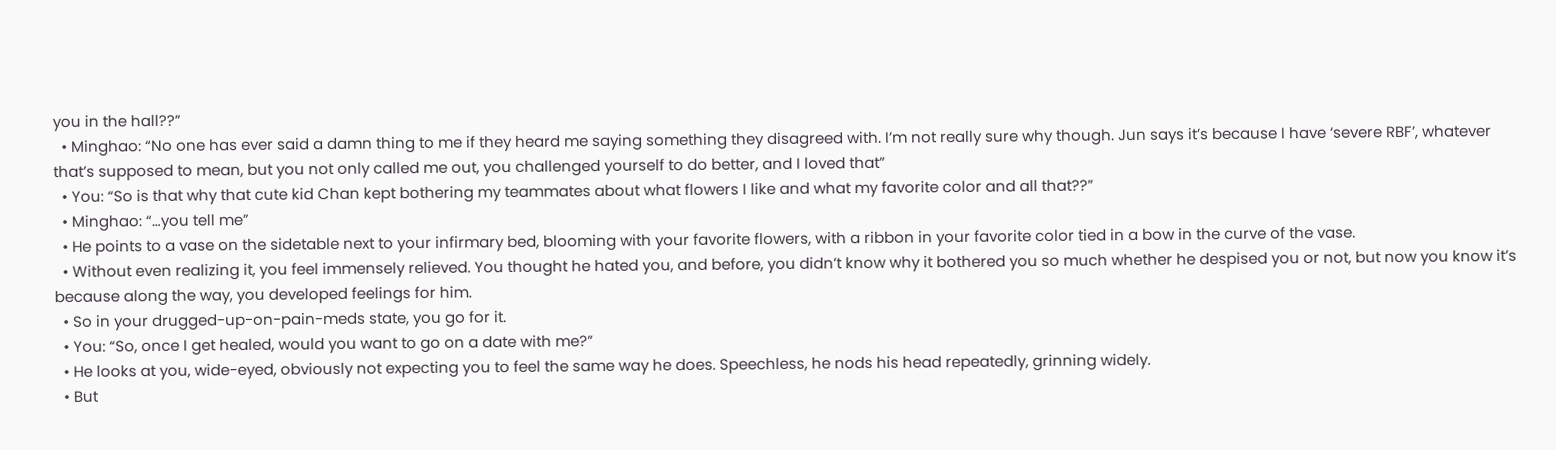you in the hall??”
  • Minghao: “No one has ever said a damn thing to me if they heard me saying something they disagreed with. I’m not really sure why though. Jun says it’s because I have ‘severe RBF’, whatever that’s supposed to mean, but you not only called me out, you challenged yourself to do better, and I loved that”
  • You: “So is that why that cute kid Chan kept bothering my teammates about what flowers I like and what my favorite color and all that??”
  • Minghao: “…you tell me”
  • He points to a vase on the sidetable next to your infirmary bed, blooming with your favorite flowers, with a ribbon in your favorite color tied in a bow in the curve of the vase.
  • Without even realizing it, you feel immensely relieved. You thought he hated you, and before, you didn’t know why it bothered you so much whether he despised you or not, but now you know it’s because along the way, you developed feelings for him.
  • So in your drugged-up-on-pain-meds state, you go for it.
  • You: “So, once I get healed, would you want to go on a date with me?”
  • He looks at you, wide-eyed, obviously not expecting you to feel the same way he does. Speechless, he nods his head repeatedly, grinning widely.
  • But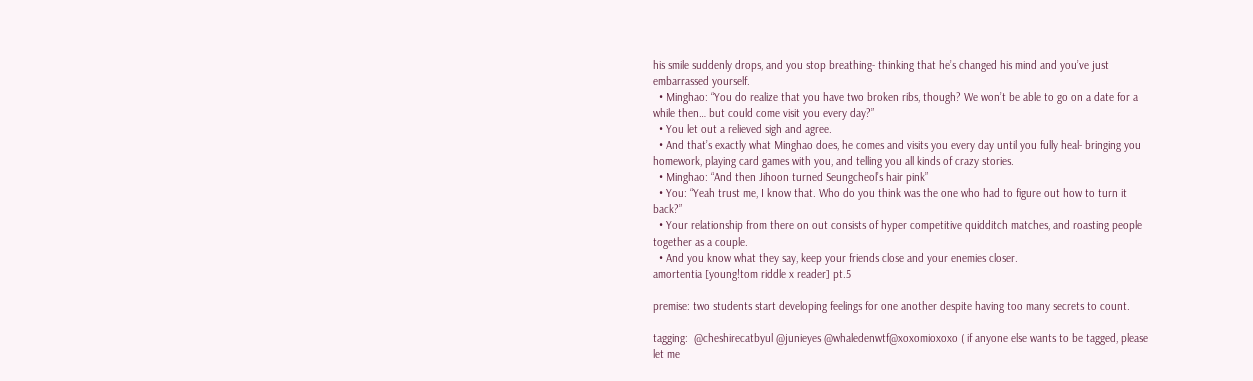his smile suddenly drops, and you stop breathing- thinking that he’s changed his mind and you’ve just embarrassed yourself.
  • Minghao: “You do realize that you have two broken ribs, though? We won’t be able to go on a date for a while then… but could come visit you every day?”
  • You let out a relieved sigh and agree.
  • And that’s exactly what Minghao does, he comes and visits you every day until you fully heal- bringing you homework, playing card games with you, and telling you all kinds of crazy stories.
  • Minghao: “And then Jihoon turned Seungcheol’s hair pink”
  • You: “Yeah trust me, I know that. Who do you think was the one who had to figure out how to turn it back?”
  • Your relationship from there on out consists of hyper competitive quidditch matches, and roasting people together as a couple.
  • And you know what they say, keep your friends close and your enemies closer.
amortentia [young!tom riddle x reader] pt.5

premise: two students start developing feelings for one another despite having too many secrets to count.

tagging:  @cheshirecatbyul @junieyes @whaledenwtf@xoxomioxoxo ( if anyone else wants to be tagged, please let me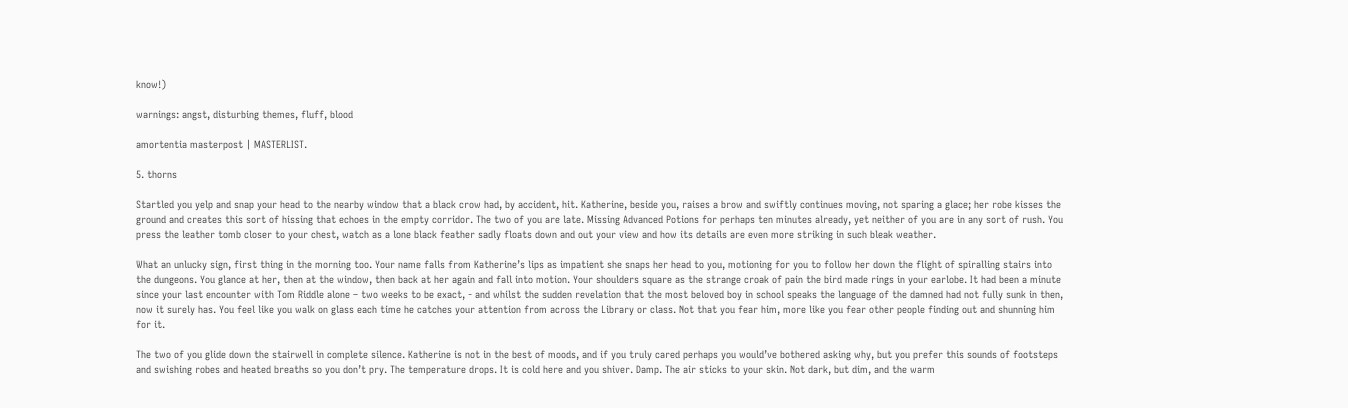know!)

warnings: angst, disturbing themes, fluff, blood

amortentia masterpost | MASTERLIST.

5. thorns

Startled you yelp and snap your head to the nearby window that a black crow had, by accident, hit. Katherine, beside you, raises a brow and swiftly continues moving, not sparing a glace; her robe kisses the ground and creates this sort of hissing that echoes in the empty corridor. The two of you are late. Missing Advanced Potions for perhaps ten minutes already, yet neither of you are in any sort of rush. You press the leather tomb closer to your chest, watch as a lone black feather sadly floats down and out your view and how its details are even more striking in such bleak weather.

What an unlucky sign, first thing in the morning too. Your name falls from Katherine’s lips as impatient she snaps her head to you, motioning for you to follow her down the flight of spiralling stairs into the dungeons. You glance at her, then at the window, then back at her again and fall into motion. Your shoulders square as the strange croak of pain the bird made rings in your earlobe. It had been a minute since your last encounter with Tom Riddle alone – two weeks to be exact, - and whilst the sudden revelation that the most beloved boy in school speaks the language of the damned had not fully sunk in then, now it surely has. You feel like you walk on glass each time he catches your attention from across the Library or class. Not that you fear him, more like you fear other people finding out and shunning him for it.

The two of you glide down the stairwell in complete silence. Katherine is not in the best of moods, and if you truly cared perhaps you would’ve bothered asking why, but you prefer this sounds of footsteps and swishing robes and heated breaths so you don’t pry. The temperature drops. It is cold here and you shiver. Damp. The air sticks to your skin. Not dark, but dim, and the warm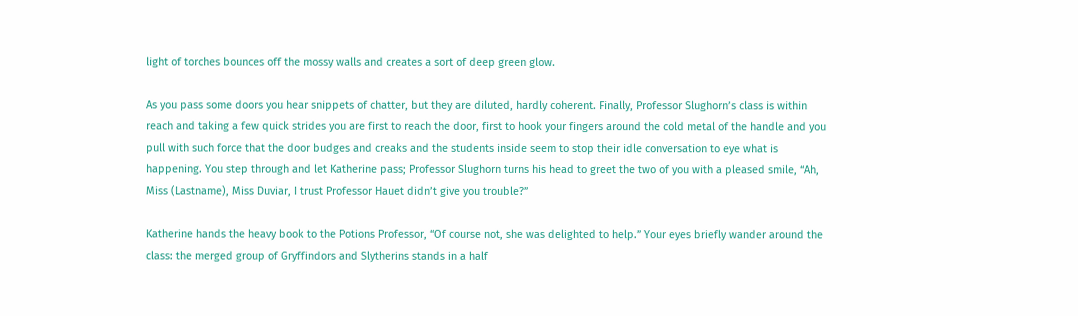light of torches bounces off the mossy walls and creates a sort of deep green glow.

As you pass some doors you hear snippets of chatter, but they are diluted, hardly coherent. Finally, Professor Slughorn’s class is within reach and taking a few quick strides you are first to reach the door, first to hook your fingers around the cold metal of the handle and you pull with such force that the door budges and creaks and the students inside seem to stop their idle conversation to eye what is happening. You step through and let Katherine pass; Professor Slughorn turns his head to greet the two of you with a pleased smile, “Ah, Miss (Lastname), Miss Duviar, I trust Professor Hauet didn’t give you trouble?”

Katherine hands the heavy book to the Potions Professor, “Of course not, she was delighted to help.” Your eyes briefly wander around the class: the merged group of Gryffindors and Slytherins stands in a half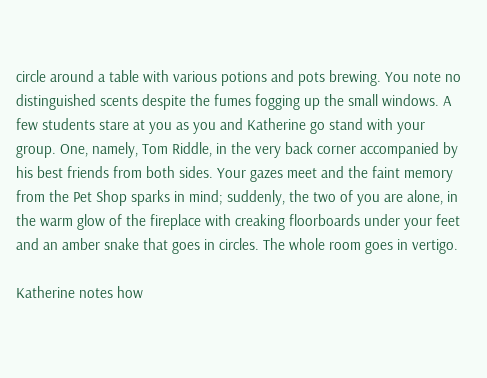circle around a table with various potions and pots brewing. You note no distinguished scents despite the fumes fogging up the small windows. A few students stare at you as you and Katherine go stand with your group. One, namely, Tom Riddle, in the very back corner accompanied by his best friends from both sides. Your gazes meet and the faint memory from the Pet Shop sparks in mind; suddenly, the two of you are alone, in the warm glow of the fireplace with creaking floorboards under your feet and an amber snake that goes in circles. The whole room goes in vertigo.

Katherine notes how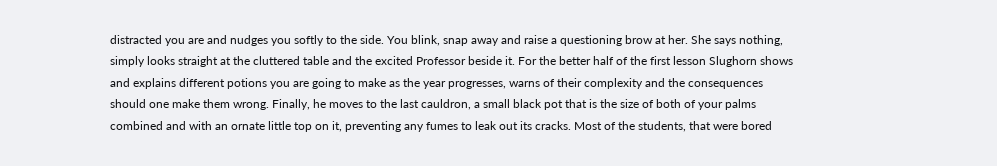distracted you are and nudges you softly to the side. You blink, snap away and raise a questioning brow at her. She says nothing, simply looks straight at the cluttered table and the excited Professor beside it. For the better half of the first lesson Slughorn shows and explains different potions you are going to make as the year progresses, warns of their complexity and the consequences should one make them wrong. Finally, he moves to the last cauldron, a small black pot that is the size of both of your palms combined and with an ornate little top on it, preventing any fumes to leak out its cracks. Most of the students, that were bored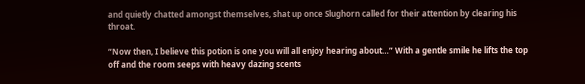and quietly chatted amongst themselves, shat up once Slughorn called for their attention by clearing his throat.

“Now then, I believe this potion is one you will all enjoy hearing about…” With a gentle smile he lifts the top off and the room seeps with heavy dazing scents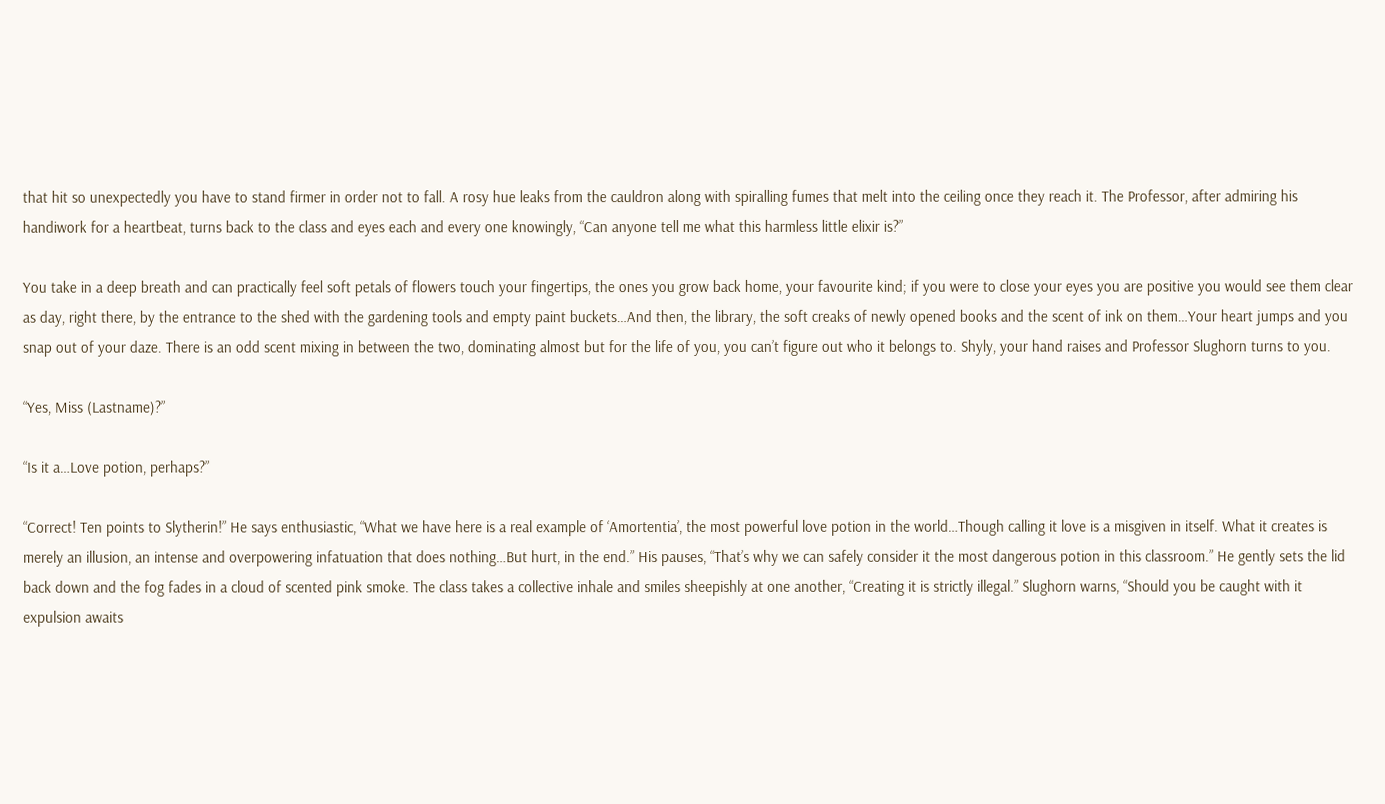that hit so unexpectedly you have to stand firmer in order not to fall. A rosy hue leaks from the cauldron along with spiralling fumes that melt into the ceiling once they reach it. The Professor, after admiring his handiwork for a heartbeat, turns back to the class and eyes each and every one knowingly, “Can anyone tell me what this harmless little elixir is?”

You take in a deep breath and can practically feel soft petals of flowers touch your fingertips, the ones you grow back home, your favourite kind; if you were to close your eyes you are positive you would see them clear as day, right there, by the entrance to the shed with the gardening tools and empty paint buckets…And then, the library, the soft creaks of newly opened books and the scent of ink on them…Your heart jumps and you snap out of your daze. There is an odd scent mixing in between the two, dominating almost but for the life of you, you can’t figure out who it belongs to. Shyly, your hand raises and Professor Slughorn turns to you.

“Yes, Miss (Lastname)?”

“Is it a…Love potion, perhaps?”

“Correct! Ten points to Slytherin!” He says enthusiastic, “What we have here is a real example of ‘Amortentia’, the most powerful love potion in the world…Though calling it love is a misgiven in itself. What it creates is merely an illusion, an intense and overpowering infatuation that does nothing…But hurt, in the end.” His pauses, “That’s why we can safely consider it the most dangerous potion in this classroom.” He gently sets the lid back down and the fog fades in a cloud of scented pink smoke. The class takes a collective inhale and smiles sheepishly at one another, “Creating it is strictly illegal.” Slughorn warns, “Should you be caught with it expulsion awaits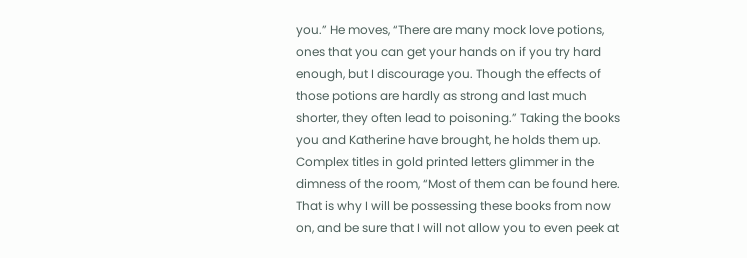you.” He moves, “There are many mock love potions, ones that you can get your hands on if you try hard enough, but I discourage you. Though the effects of those potions are hardly as strong and last much shorter, they often lead to poisoning.” Taking the books you and Katherine have brought, he holds them up. Complex titles in gold printed letters glimmer in the dimness of the room, “Most of them can be found here. That is why I will be possessing these books from now on, and be sure that I will not allow you to even peek at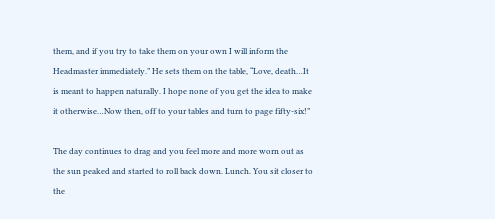them, and if you try to take them on your own I will inform the Headmaster immediately.” He sets them on the table, “Love, death…It is meant to happen naturally. I hope none of you get the idea to make it otherwise…Now then, off to your tables and turn to page fifty-six!”

The day continues to drag and you feel more and more worn out as the sun peaked and started to roll back down. Lunch. You sit closer to the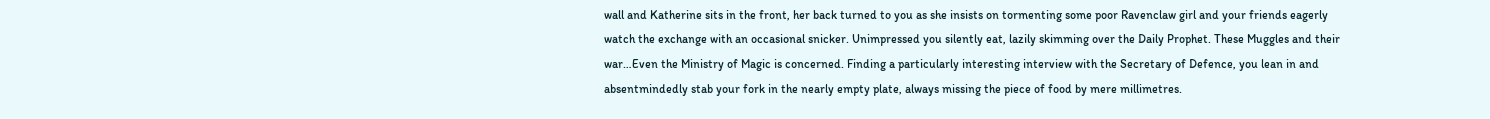wall and Katherine sits in the front, her back turned to you as she insists on tormenting some poor Ravenclaw girl and your friends eagerly watch the exchange with an occasional snicker. Unimpressed you silently eat, lazily skimming over the Daily Prophet. These Muggles and their war…Even the Ministry of Magic is concerned. Finding a particularly interesting interview with the Secretary of Defence, you lean in and absentmindedly stab your fork in the nearly empty plate, always missing the piece of food by mere millimetres.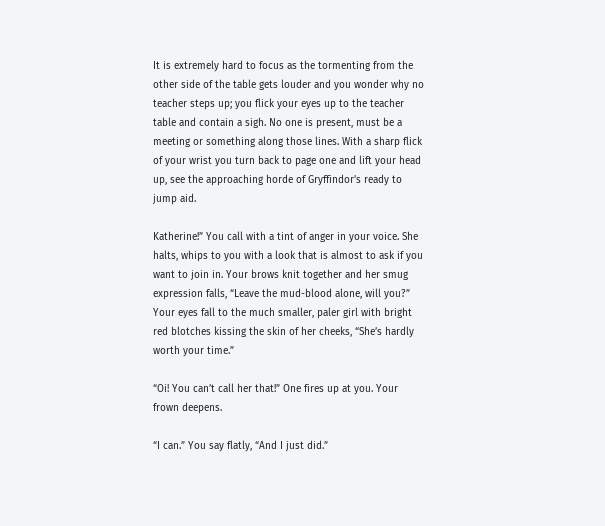It is extremely hard to focus as the tormenting from the other side of the table gets louder and you wonder why no teacher steps up; you flick your eyes up to the teacher table and contain a sigh. No one is present, must be a meeting or something along those lines. With a sharp flick of your wrist you turn back to page one and lift your head up, see the approaching horde of Gryffindor’s ready to jump aid.

Katherine!” You call with a tint of anger in your voice. She halts, whips to you with a look that is almost to ask if you want to join in. Your brows knit together and her smug expression falls, “Leave the mud-blood alone, will you?” Your eyes fall to the much smaller, paler girl with bright red blotches kissing the skin of her cheeks, “She’s hardly worth your time.”

“Oi! You can’t call her that!” One fires up at you. Your frown deepens.

“I can.” You say flatly, “And I just did.”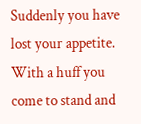Suddenly you have lost your appetite. With a huff you come to stand and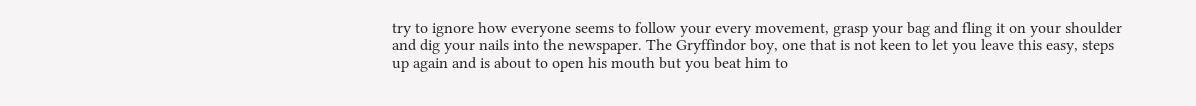try to ignore how everyone seems to follow your every movement, grasp your bag and fling it on your shoulder and dig your nails into the newspaper. The Gryffindor boy, one that is not keen to let you leave this easy, steps up again and is about to open his mouth but you beat him to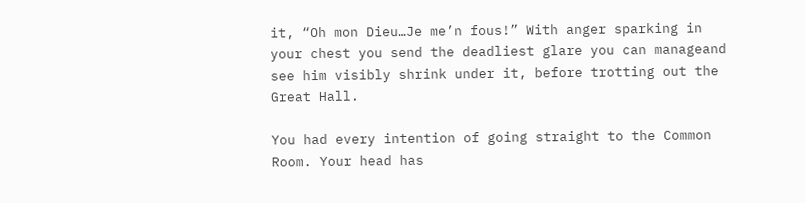it, “Oh mon Dieu…Je me’n fous!” With anger sparking in your chest you send the deadliest glare you can manageand see him visibly shrink under it, before trotting out the Great Hall.

You had every intention of going straight to the Common Room. Your head has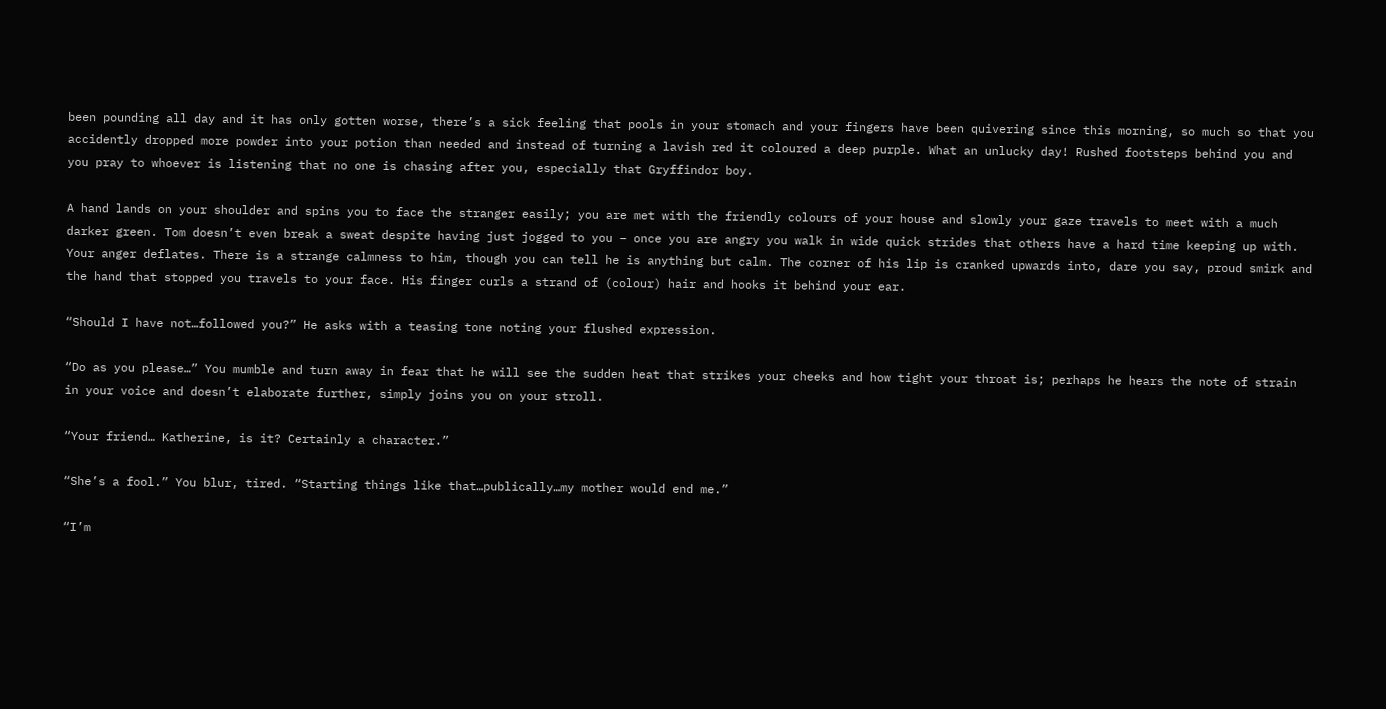been pounding all day and it has only gotten worse, there’s a sick feeling that pools in your stomach and your fingers have been quivering since this morning, so much so that you accidently dropped more powder into your potion than needed and instead of turning a lavish red it coloured a deep purple. What an unlucky day! Rushed footsteps behind you and you pray to whoever is listening that no one is chasing after you, especially that Gryffindor boy.

A hand lands on your shoulder and spins you to face the stranger easily; you are met with the friendly colours of your house and slowly your gaze travels to meet with a much darker green. Tom doesn’t even break a sweat despite having just jogged to you – once you are angry you walk in wide quick strides that others have a hard time keeping up with. Your anger deflates. There is a strange calmness to him, though you can tell he is anything but calm. The corner of his lip is cranked upwards into, dare you say, proud smirk and the hand that stopped you travels to your face. His finger curls a strand of (colour) hair and hooks it behind your ear.

“Should I have not…followed you?” He asks with a teasing tone noting your flushed expression.

“Do as you please…” You mumble and turn away in fear that he will see the sudden heat that strikes your cheeks and how tight your throat is; perhaps he hears the note of strain in your voice and doesn’t elaborate further, simply joins you on your stroll.

“Your friend… Katherine, is it? Certainly a character.”

“She’s a fool.” You blur, tired. “Starting things like that…publically…my mother would end me.”

“I’m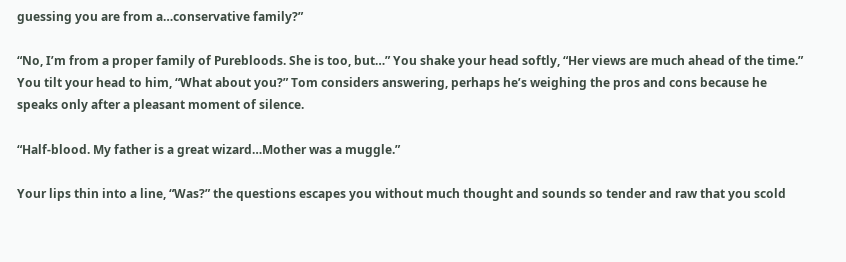guessing you are from a…conservative family?”

“No, I’m from a proper family of Purebloods. She is too, but…” You shake your head softly, “Her views are much ahead of the time.” You tilt your head to him, “What about you?” Tom considers answering, perhaps he’s weighing the pros and cons because he speaks only after a pleasant moment of silence.

“Half-blood. My father is a great wizard…Mother was a muggle.”

Your lips thin into a line, “Was?” the questions escapes you without much thought and sounds so tender and raw that you scold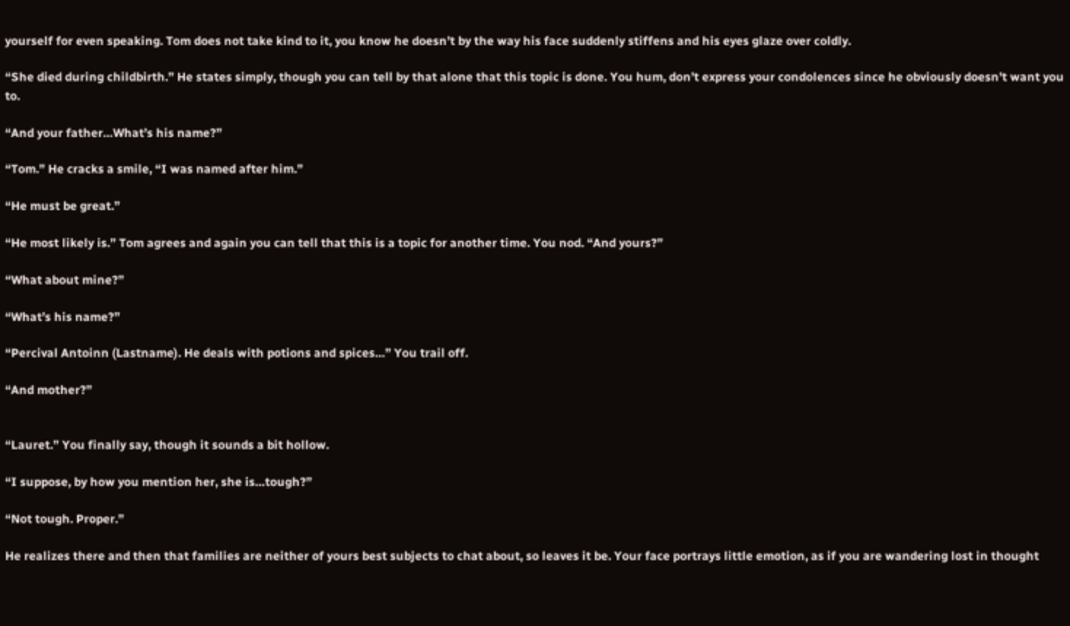yourself for even speaking. Tom does not take kind to it, you know he doesn’t by the way his face suddenly stiffens and his eyes glaze over coldly.

“She died during childbirth.” He states simply, though you can tell by that alone that this topic is done. You hum, don’t express your condolences since he obviously doesn’t want you to.

“And your father…What’s his name?”

“Tom.” He cracks a smile, “I was named after him.”

“He must be great.”

“He most likely is.” Tom agrees and again you can tell that this is a topic for another time. You nod. “And yours?”

“What about mine?”

“What’s his name?”

“Percival Antoinn (Lastname). He deals with potions and spices…” You trail off.

“And mother?”


“Lauret.” You finally say, though it sounds a bit hollow.

“I suppose, by how you mention her, she is…tough?”

“Not tough. Proper.”

He realizes there and then that families are neither of yours best subjects to chat about, so leaves it be. Your face portrays little emotion, as if you are wandering lost in thought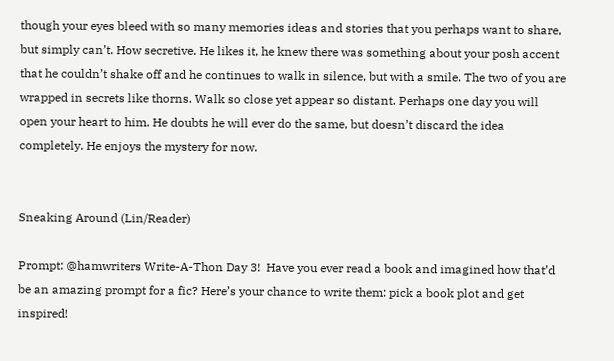though your eyes bleed with so many memories ideas and stories that you perhaps want to share, but simply can’t. How secretive. He likes it, he knew there was something about your posh accent that he couldn’t shake off and he continues to walk in silence, but with a smile. The two of you are wrapped in secrets like thorns. Walk so close yet appear so distant. Perhaps one day you will open your heart to him. He doubts he will ever do the same, but doesn’t discard the idea completely. He enjoys the mystery for now.


Sneaking Around (Lin/Reader)

Prompt: @hamwriters Write-A-Thon Day 3!  Have you ever read a book and imagined how that’d be an amazing prompt for a fic? Here’s your chance to write them: pick a book plot and get inspired!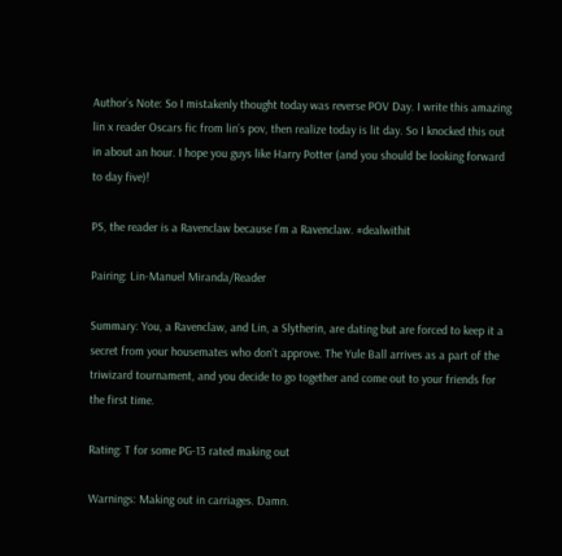Author’s Note: So I mistakenly thought today was reverse POV Day. I write this amazing lin x reader Oscars fic from lin’s pov, then realize today is lit day. So I knocked this out in about an hour. I hope you guys like Harry Potter (and you should be looking forward to day five)!

PS, the reader is a Ravenclaw because I’m a Ravenclaw. #dealwithit

Pairing: Lin-Manuel Miranda/Reader

Summary: You, a Ravenclaw, and Lin, a Slytherin, are dating but are forced to keep it a secret from your housemates who don’t approve. The Yule Ball arrives as a part of the triwizard tournament, and you decide to go together and come out to your friends for the first time.

Rating: T for some PG-13 rated making out

Warnings: Making out in carriages. Damn.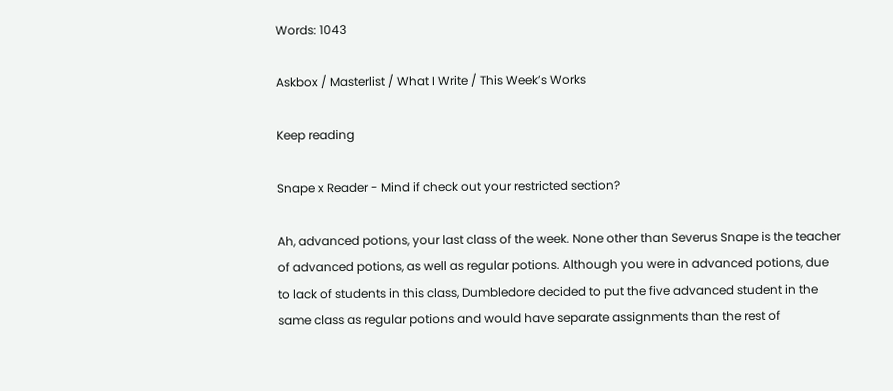Words: 1043

Askbox / Masterlist / What I Write / This Week’s Works

Keep reading

Snape x Reader - Mind if check out your restricted section?

Ah, advanced potions, your last class of the week. None other than Severus Snape is the teacher of advanced potions, as well as regular potions. Although you were in advanced potions, due to lack of students in this class, Dumbledore decided to put the five advanced student in the same class as regular potions and would have separate assignments than the rest of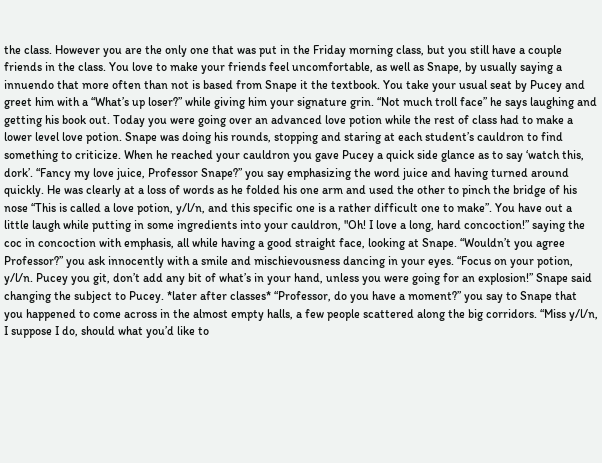the class. However you are the only one that was put in the Friday morning class, but you still have a couple friends in the class. You love to make your friends feel uncomfortable, as well as Snape, by usually saying a innuendo that more often than not is based from Snape it the textbook. You take your usual seat by Pucey and greet him with a “What’s up loser?” while giving him your signature grin. “Not much troll face” he says laughing and getting his book out. Today you were going over an advanced love potion while the rest of class had to make a lower level love potion. Snape was doing his rounds, stopping and staring at each student’s cauldron to find something to criticize. When he reached your cauldron you gave Pucey a quick side glance as to say ‘watch this, dork’. “Fancy my love juice, Professor Snape?” you say emphasizing the word juice and having turned around quickly. He was clearly at a loss of words as he folded his one arm and used the other to pinch the bridge of his nose “This is called a love potion, y/l/n, and this specific one is a rather difficult one to make”. You have out a little laugh while putting in some ingredients into your cauldron, "Oh! I love a long, hard concoction!” saying the coc in concoction with emphasis, all while having a good straight face, looking at Snape. “Wouldn’t you agree Professor?” you ask innocently with a smile and mischievousness dancing in your eyes. “Focus on your potion, y/l/n. Pucey you git, don’t add any bit of what’s in your hand, unless you were going for an explosion!” Snape said changing the subject to Pucey. *later after classes* “Professor, do you have a moment?” you say to Snape that you happened to come across in the almost empty halls, a few people scattered along the big corridors. “Miss y/l/n, I suppose I do, should what you’d like to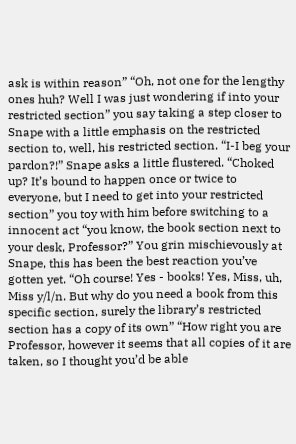ask is within reason” “Oh, not one for the lengthy ones huh? Well I was just wondering if into your restricted section” you say taking a step closer to Snape with a little emphasis on the restricted section to, well, his restricted section. “I-I beg your pardon?!” Snape asks a little flustered. “Choked up? It’s bound to happen once or twice to everyone, but I need to get into your restricted section” you toy with him before switching to a innocent act “you know, the book section next to your desk, Professor?” You grin mischievously at Snape, this has been the best reaction you’ve gotten yet. “Oh course! Yes - books! Yes, Miss, uh, Miss y/l/n. But why do you need a book from this specific section, surely the library’s restricted section has a copy of its own” “How right you are Professor, however it seems that all copies of it are taken, so I thought you’d be able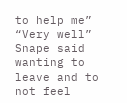to help me” “Very well” Snape said wanting to leave and to not feel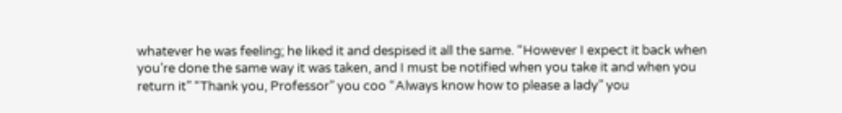whatever he was feeling; he liked it and despised it all the same. “However I expect it back when you’re done the same way it was taken, and I must be notified when you take it and when you return it” “Thank you, Professor” you coo “Always know how to please a lady” you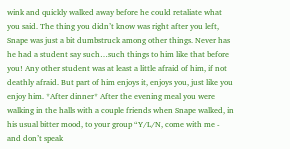wink and quickly walked away before he could retaliate what you said. The thing you didn’t know was right after you left, Snape was just a bit dumbstruck among other things. Never has he had a student say such…such things to him like that before you! Any other student was at least a little afraid of him, if not deathly afraid. But part of him enjoys it, enjoys you, just like you enjoy him. *After dinner* After the evening meal you were walking in the halls with a couple friends when Snape walked, in his usual bitter mood, to your group “Y/L/N, come with me - and don’t speak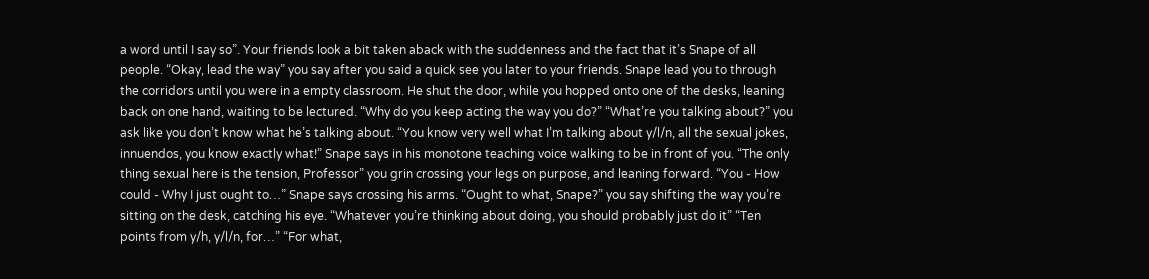a word until I say so”. Your friends look a bit taken aback with the suddenness and the fact that it’s Snape of all people. “Okay, lead the way” you say after you said a quick see you later to your friends. Snape lead you to through the corridors until you were in a empty classroom. He shut the door, while you hopped onto one of the desks, leaning back on one hand, waiting to be lectured. “Why do you keep acting the way you do?” “What’re you talking about?” you ask like you don’t know what he’s talking about. “You know very well what I’m talking about y/l/n, all the sexual jokes, innuendos, you know exactly what!” Snape says in his monotone teaching voice walking to be in front of you. “The only thing sexual here is the tension, Professor” you grin crossing your legs on purpose, and leaning forward. “You - How could - Why I just ought to…” Snape says crossing his arms. “Ought to what, Snape?” you say shifting the way you’re sitting on the desk, catching his eye. “Whatever you’re thinking about doing, you should probably just do it” “Ten points from y/h, y/l/n, for…” “For what,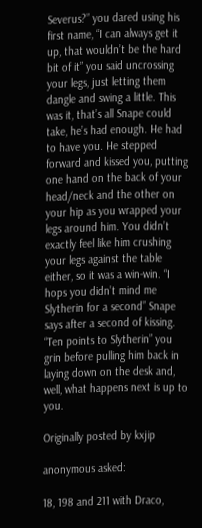Severus?” you dared using his first name, “I can always get it up, that wouldn’t be the hard bit of it” you said uncrossing your legs, just letting them dangle and swing a little. This was it, that’s all Snape could take, he’s had enough. He had to have you. He stepped forward and kissed you, putting one hand on the back of your head/neck and the other on your hip as you wrapped your legs around him. You didn’t exactly feel like him crushing your legs against the table either, so it was a win-win. “I hops you didn’t mind me Slytherin for a second” Snape says after a second of kissing. “Ten points to Slytherin” you grin before pulling him back in laying down on the desk and, well, what happens next is up to you.

Originally posted by kxjip

anonymous asked:

18, 198 and 211 with Draco,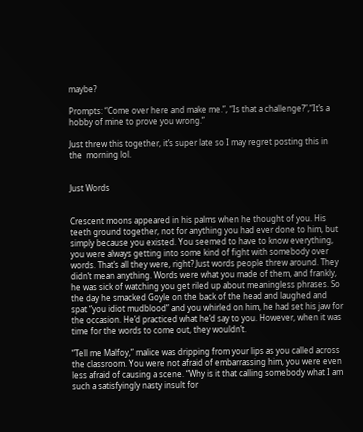maybe?

Prompts: “Come over here and make me.”, “Is that a challenge?”,“It’s a hobby of mine to prove you wrong.”

Just threw this together, it’s super late so I may regret posting this in the  morning lol.


Just Words


Crescent moons appeared in his palms when he thought of you. His teeth ground together, not for anything you had ever done to him, but simply because you existed. You seemed to have to know everything, you were always getting into some kind of fight with somebody over words. That’s all they were, right? Just words people threw around. They didn’t mean anything. Words were what you made of them, and frankly, he was sick of watching you get riled up about meaningless phrases. So the day he smacked Goyle on the back of the head and laughed and spat “you idiot mudblood” and you whirled on him, he had set his jaw for the occasion. He’d practiced what he’d say to you. However, when it was time for the words to come out, they wouldn’t.

“Tell me Malfoy,” malice was dripping from your lips as you called across the classroom. You were not afraid of embarrassing him, you were even less afraid of causing a scene. “Why is it that calling somebody what I am such a satisfyingly nasty insult for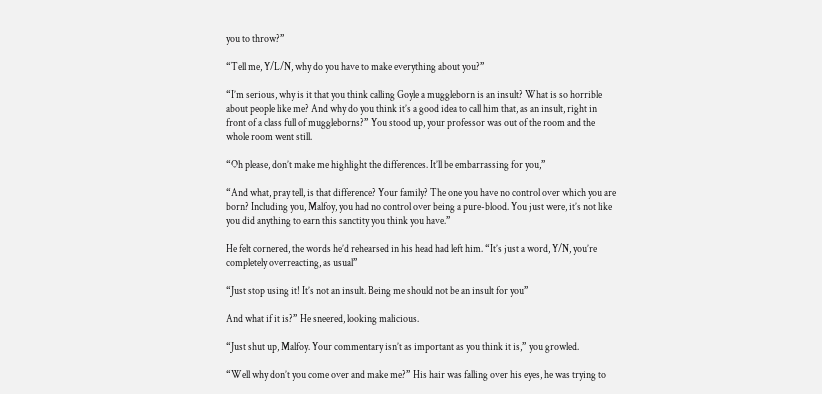you to throw?”

“Tell me, Y/L/N, why do you have to make everything about you?”

“I’m serious, why is it that you think calling Goyle a muggleborn is an insult? What is so horrible about people like me? And why do you think it’s a good idea to call him that, as an insult, right in front of a class full of muggleborns?” You stood up, your professor was out of the room and the whole room went still.

“Oh please, don’t make me highlight the differences. It’ll be embarrassing for you,”

“And what, pray tell, is that difference? Your family? The one you have no control over which you are born? Including you, Malfoy, you had no control over being a pure-blood. You just were, it’s not like you did anything to earn this sanctity you think you have.”

He felt cornered, the words he’d rehearsed in his head had left him. “It’s just a word, Y/N, you’re completely overreacting, as usual”

“Just stop using it! It’s not an insult. Being me should not be an insult for you”

And what if it is?” He sneered, looking malicious.

“Just shut up, Malfoy. Your commentary isn’t as important as you think it is,” you growled.

“Well why don’t you come over and make me?” His hair was falling over his eyes, he was trying to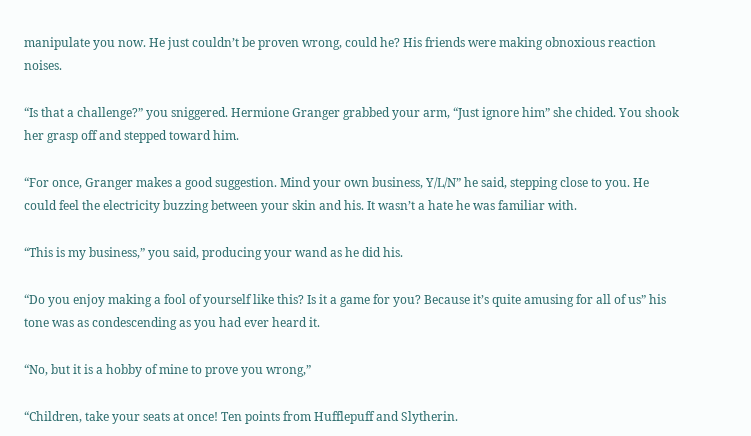manipulate you now. He just couldn’t be proven wrong, could he? His friends were making obnoxious reaction noises.

“Is that a challenge?” you sniggered. Hermione Granger grabbed your arm, “Just ignore him” she chided. You shook her grasp off and stepped toward him.

“For once, Granger makes a good suggestion. Mind your own business, Y/L/N” he said, stepping close to you. He could feel the electricity buzzing between your skin and his. It wasn’t a hate he was familiar with.

“This is my business,” you said, producing your wand as he did his.

“Do you enjoy making a fool of yourself like this? Is it a game for you? Because it’s quite amusing for all of us” his tone was as condescending as you had ever heard it.

“No, but it is a hobby of mine to prove you wrong,”

“Children, take your seats at once! Ten points from Hufflepuff and Slytherin.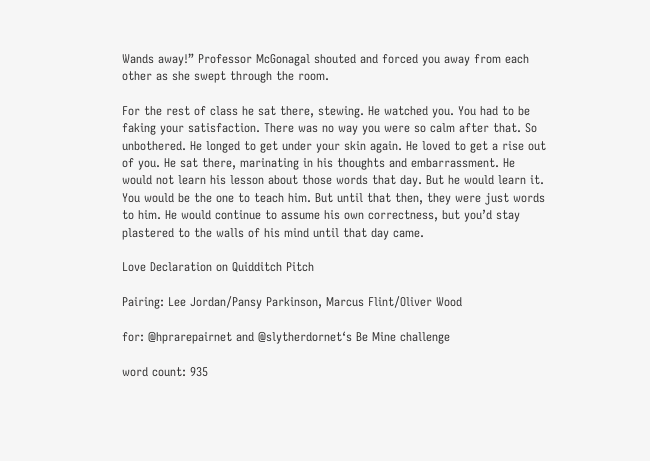Wands away!” Professor McGonagal shouted and forced you away from each other as she swept through the room.

For the rest of class he sat there, stewing. He watched you. You had to be faking your satisfaction. There was no way you were so calm after that. So unbothered. He longed to get under your skin again. He loved to get a rise out of you. He sat there, marinating in his thoughts and embarrassment. He would not learn his lesson about those words that day. But he would learn it. You would be the one to teach him. But until that then, they were just words to him. He would continue to assume his own correctness, but you’d stay plastered to the walls of his mind until that day came.

Love Declaration on Quidditch Pitch

Pairing: Lee Jordan/Pansy Parkinson, Marcus Flint/Oliver Wood

for: @hprarepairnet and @slytherdornet‘s Be Mine challenge

word count: 935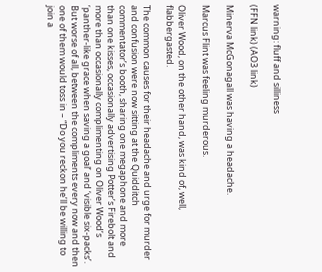warning: fluff and silliness

(FFN link) (AO3 link)

Minerva McGonagall was having a headache.

Marcus Flint was feeling murderous.

Oliver Wood, on the other hand, was kind of, well, flabbergasted.

The common causes for their headache and urge for murder and confusion were now sitting at the Quidditch commentator’s booth, sharing one megaphone and more than one kisses, occasionally advertising Potter’s Firebolt and more than occasionally complimenting on Oliver Wood’s ‘panther-like grace when saving a goal’ and ‘visible six-packs’. But worse of all, between the compliments every now and then one of them would toss in – “Do you reckon he’ll be willing to join a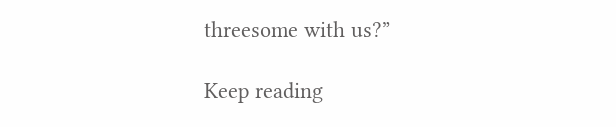threesome with us?”

Keep reading